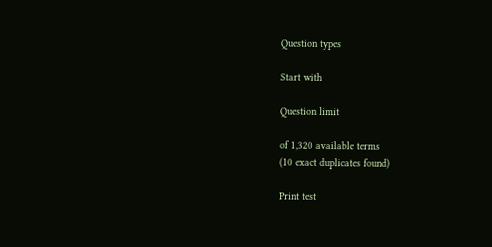Question types

Start with

Question limit

of 1,320 available terms
(10 exact duplicates found)

Print test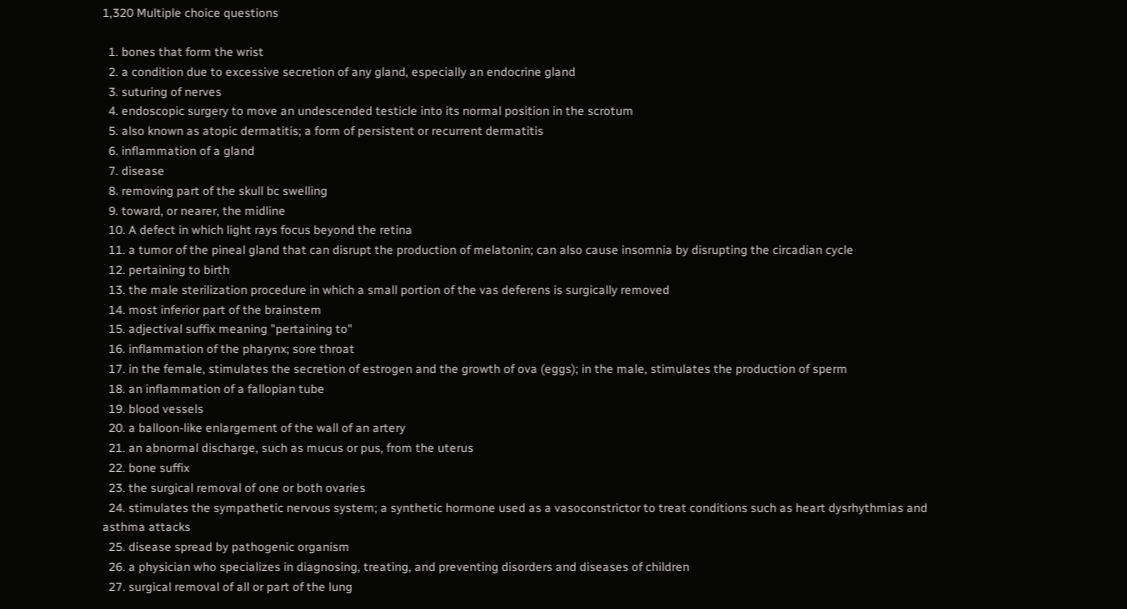1,320 Multiple choice questions

  1. bones that form the wrist
  2. a condition due to excessive secretion of any gland, especially an endocrine gland
  3. suturing of nerves
  4. endoscopic surgery to move an undescended testicle into its normal position in the scrotum
  5. also known as atopic dermatitis; a form of persistent or recurrent dermatitis
  6. inflammation of a gland
  7. disease
  8. removing part of the skull bc swelling
  9. toward, or nearer, the midline
  10. A defect in which light rays focus beyond the retina
  11. a tumor of the pineal gland that can disrupt the production of melatonin; can also cause insomnia by disrupting the circadian cycle
  12. pertaining to birth
  13. the male sterilization procedure in which a small portion of the vas deferens is surgically removed
  14. most inferior part of the brainstem
  15. adjectival suffix meaning "pertaining to"
  16. inflammation of the pharynx; sore throat
  17. in the female, stimulates the secretion of estrogen and the growth of ova (eggs); in the male, stimulates the production of sperm
  18. an inflammation of a fallopian tube
  19. blood vessels
  20. a balloon-like enlargement of the wall of an artery
  21. an abnormal discharge, such as mucus or pus, from the uterus
  22. bone suffix
  23. the surgical removal of one or both ovaries
  24. stimulates the sympathetic nervous system; a synthetic hormone used as a vasoconstrictor to treat conditions such as heart dysrhythmias and asthma attacks
  25. disease spread by pathogenic organism
  26. a physician who specializes in diagnosing, treating, and preventing disorders and diseases of children
  27. surgical removal of all or part of the lung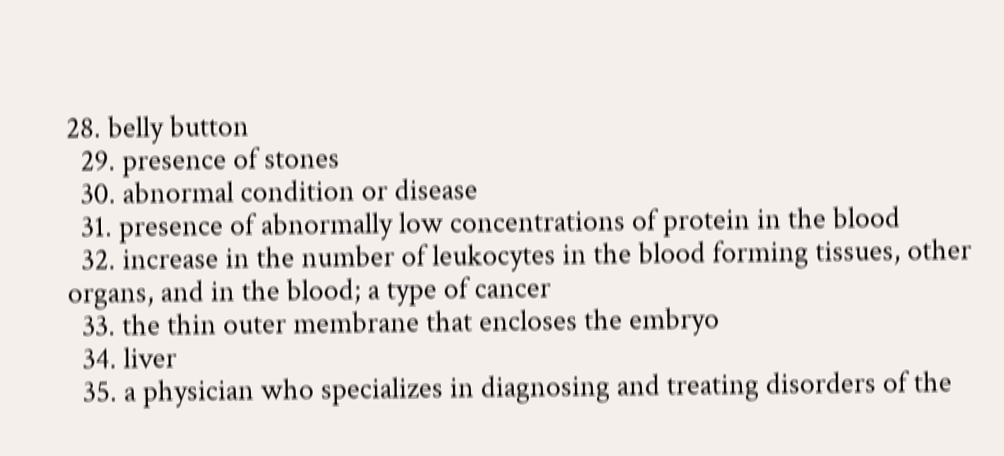28. belly button
  29. presence of stones
  30. abnormal condition or disease
  31. presence of abnormally low concentrations of protein in the blood
  32. increase in the number of leukocytes in the blood forming tissues, other organs, and in the blood; a type of cancer
  33. the thin outer membrane that encloses the embryo
  34. liver
  35. a physician who specializes in diagnosing and treating disorders of the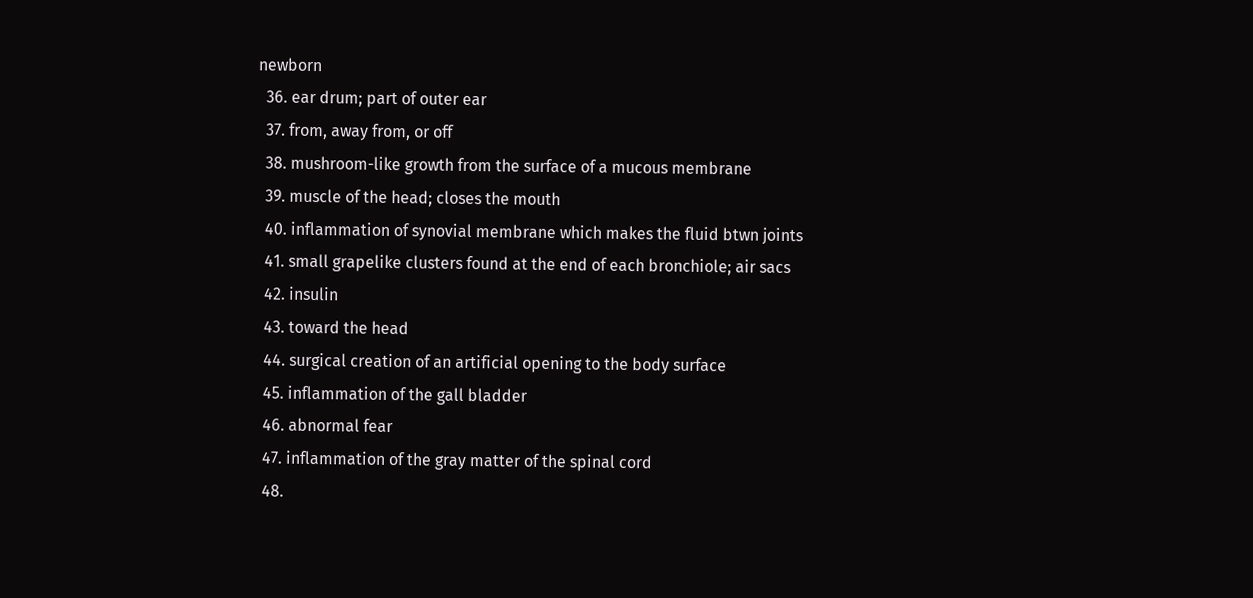newborn
  36. ear drum; part of outer ear
  37. from, away from, or off
  38. mushroom-like growth from the surface of a mucous membrane
  39. muscle of the head; closes the mouth
  40. inflammation of synovial membrane which makes the fluid btwn joints
  41. small grapelike clusters found at the end of each bronchiole; air sacs
  42. insulin
  43. toward the head
  44. surgical creation of an artificial opening to the body surface
  45. inflammation of the gall bladder
  46. abnormal fear
  47. inflammation of the gray matter of the spinal cord
  48.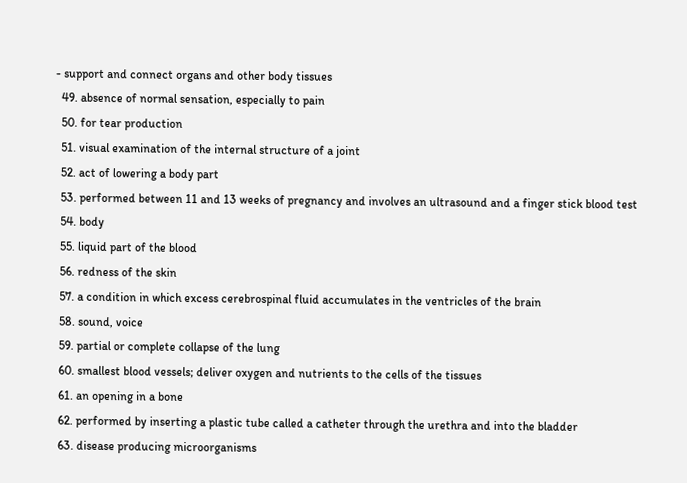- support and connect organs and other body tissues
  49. absence of normal sensation, especially to pain
  50. for tear production
  51. visual examination of the internal structure of a joint
  52. act of lowering a body part
  53. performed between 11 and 13 weeks of pregnancy and involves an ultrasound and a finger stick blood test
  54. body
  55. liquid part of the blood
  56. redness of the skin
  57. a condition in which excess cerebrospinal fluid accumulates in the ventricles of the brain
  58. sound, voice
  59. partial or complete collapse of the lung
  60. smallest blood vessels; deliver oxygen and nutrients to the cells of the tissues
  61. an opening in a bone
  62. performed by inserting a plastic tube called a catheter through the urethra and into the bladder
  63. disease producing microorganisms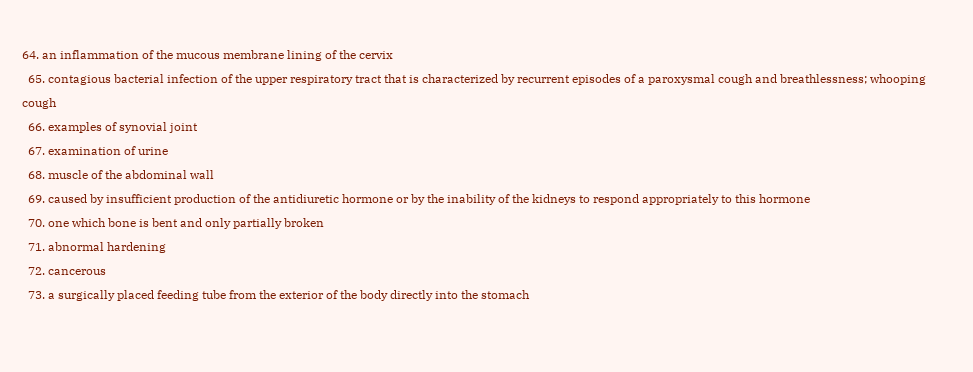64. an inflammation of the mucous membrane lining of the cervix
  65. contagious bacterial infection of the upper respiratory tract that is characterized by recurrent episodes of a paroxysmal cough and breathlessness; whooping cough
  66. examples of synovial joint
  67. examination of urine
  68. muscle of the abdominal wall
  69. caused by insufficient production of the antidiuretic hormone or by the inability of the kidneys to respond appropriately to this hormone
  70. one which bone is bent and only partially broken
  71. abnormal hardening
  72. cancerous
  73. a surgically placed feeding tube from the exterior of the body directly into the stomach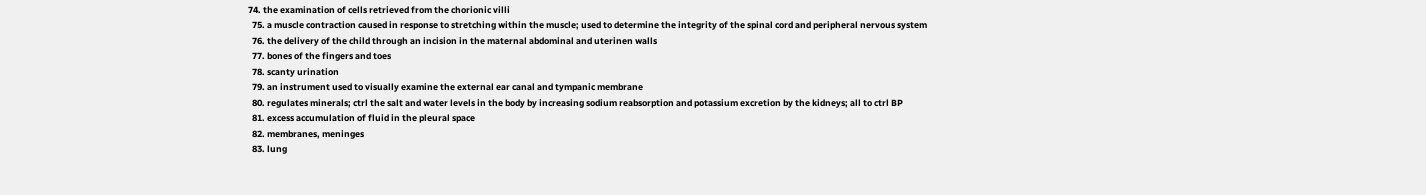74. the examination of cells retrieved from the chorionic villi
  75. a muscle contraction caused in response to stretching within the muscle; used to determine the integrity of the spinal cord and peripheral nervous system
  76. the delivery of the child through an incision in the maternal abdominal and uterinen walls
  77. bones of the fingers and toes
  78. scanty urination
  79. an instrument used to visually examine the external ear canal and tympanic membrane
  80. regulates minerals; ctrl the salt and water levels in the body by increasing sodium reabsorption and potassium excretion by the kidneys; all to ctrl BP
  81. excess accumulation of fluid in the pleural space
  82. membranes, meninges
  83. lung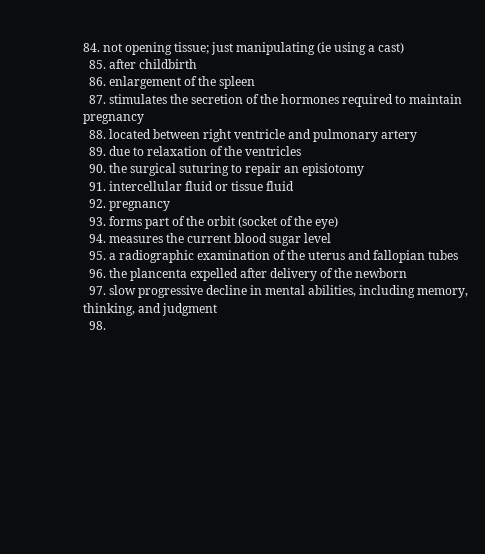84. not opening tissue; just manipulating (ie using a cast)
  85. after childbirth
  86. enlargement of the spleen
  87. stimulates the secretion of the hormones required to maintain pregnancy
  88. located between right ventricle and pulmonary artery
  89. due to relaxation of the ventricles
  90. the surgical suturing to repair an episiotomy
  91. intercellular fluid or tissue fluid
  92. pregnancy
  93. forms part of the orbit (socket of the eye)
  94. measures the current blood sugar level
  95. a radiographic examination of the uterus and fallopian tubes
  96. the plancenta expelled after delivery of the newborn
  97. slow progressive decline in mental abilities, including memory, thinking, and judgment
  98.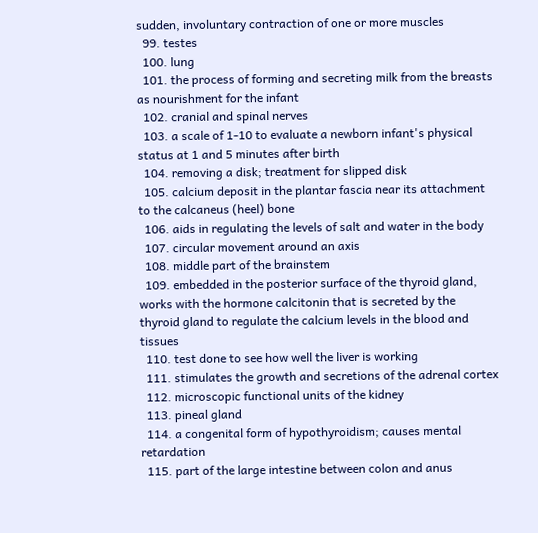sudden, involuntary contraction of one or more muscles
  99. testes
  100. lung
  101. the process of forming and secreting milk from the breasts as nourishment for the infant
  102. cranial and spinal nerves
  103. a scale of 1-10 to evaluate a newborn infant's physical status at 1 and 5 minutes after birth
  104. removing a disk; treatment for slipped disk
  105. calcium deposit in the plantar fascia near its attachment to the calcaneus (heel) bone
  106. aids in regulating the levels of salt and water in the body
  107. circular movement around an axis
  108. middle part of the brainstem
  109. embedded in the posterior surface of the thyroid gland, works with the hormone calcitonin that is secreted by the thyroid gland to regulate the calcium levels in the blood and tissues
  110. test done to see how well the liver is working
  111. stimulates the growth and secretions of the adrenal cortex
  112. microscopic functional units of the kidney
  113. pineal gland
  114. a congenital form of hypothyroidism; causes mental retardation
  115. part of the large intestine between colon and anus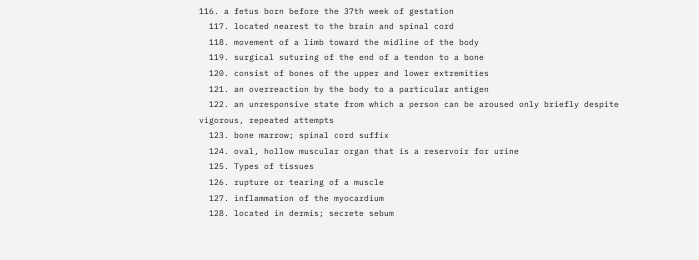116. a fetus born before the 37th week of gestation
  117. located nearest to the brain and spinal cord
  118. movement of a limb toward the midline of the body
  119. surgical suturing of the end of a tendon to a bone
  120. consist of bones of the upper and lower extremities
  121. an overreaction by the body to a particular antigen
  122. an unresponsive state from which a person can be aroused only briefly despite vigorous, repeated attempts
  123. bone marrow; spinal cord suffix
  124. oval, hollow muscular organ that is a reservoir for urine
  125. Types of tissues
  126. rupture or tearing of a muscle
  127. inflammation of the myocardium
  128. located in dermis; secrete sebum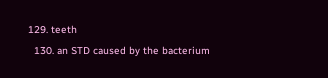129. teeth
  130. an STD caused by the bacterium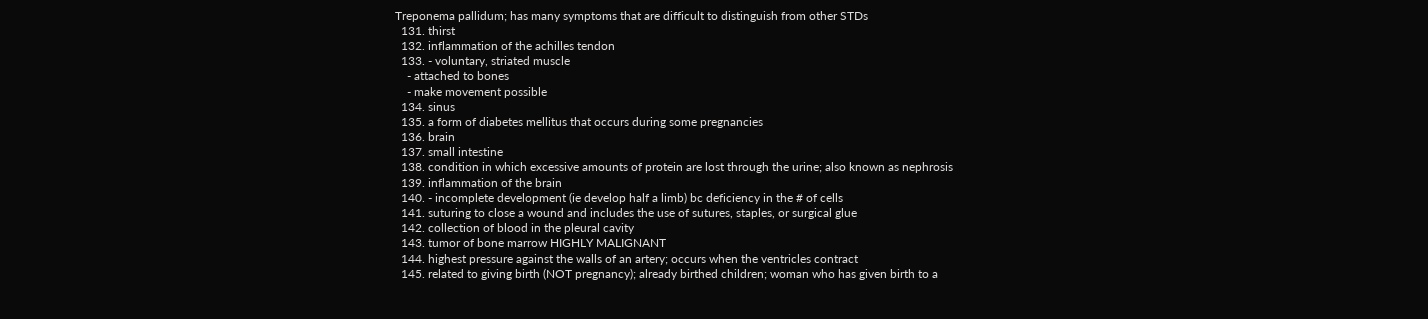Treponema pallidum; has many symptoms that are difficult to distinguish from other STDs
  131. thirst
  132. inflammation of the achilles tendon
  133. - voluntary, striated muscle
    - attached to bones
    - make movement possible
  134. sinus
  135. a form of diabetes mellitus that occurs during some pregnancies
  136. brain
  137. small intestine
  138. condition in which excessive amounts of protein are lost through the urine; also known as nephrosis
  139. inflammation of the brain
  140. - incomplete development (ie develop half a limb) bc deficiency in the # of cells
  141. suturing to close a wound and includes the use of sutures, staples, or surgical glue
  142. collection of blood in the pleural cavity
  143. tumor of bone marrow HIGHLY MALIGNANT
  144. highest pressure against the walls of an artery; occurs when the ventricles contract
  145. related to giving birth (NOT pregnancy); already birthed children; woman who has given birth to a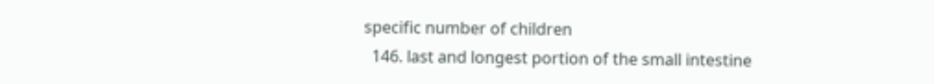specific number of children
  146. last and longest portion of the small intestine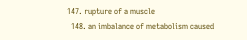147. rupture of a muscle
  148. an imbalance of metabolism caused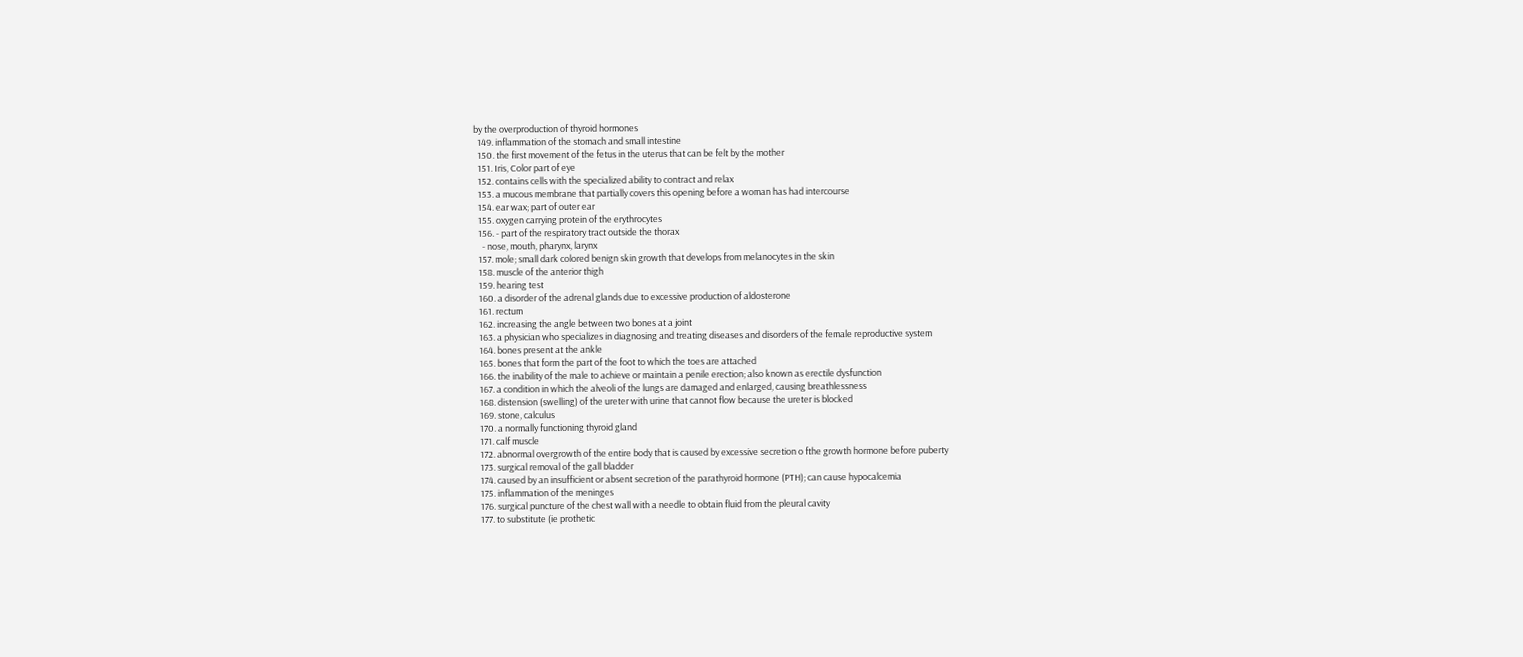by the overproduction of thyroid hormones
  149. inflammation of the stomach and small intestine
  150. the first movement of the fetus in the uterus that can be felt by the mother
  151. Iris, Color part of eye
  152. contains cells with the specialized ability to contract and relax
  153. a mucous membrane that partially covers this opening before a woman has had intercourse
  154. ear wax; part of outer ear
  155. oxygen carrying protein of the erythrocytes
  156. - part of the respiratory tract outside the thorax
    - nose, mouth, pharynx, larynx
  157. mole; small dark colored benign skin growth that develops from melanocytes in the skin
  158. muscle of the anterior thigh
  159. hearing test
  160. a disorder of the adrenal glands due to excessive production of aldosterone
  161. rectum
  162. increasing the angle between two bones at a joint
  163. a physician who specializes in diagnosing and treating diseases and disorders of the female reproductive system
  164. bones present at the ankle
  165. bones that form the part of the foot to which the toes are attached
  166. the inability of the male to achieve or maintain a penile erection; also known as erectile dysfunction
  167. a condition in which the alveoli of the lungs are damaged and enlarged, causing breathlessness
  168. distension (swelling) of the ureter with urine that cannot flow because the ureter is blocked
  169. stone, calculus
  170. a normally functioning thyroid gland
  171. calf muscle
  172. abnormal overgrowth of the entire body that is caused by excessive secretion o fthe growth hormone before puberty
  173. surgical removal of the gall bladder
  174. caused by an insufficient or absent secretion of the parathyroid hormone (PTH); can cause hypocalcemia
  175. inflammation of the meninges
  176. surgical puncture of the chest wall with a needle to obtain fluid from the pleural cavity
  177. to substitute (ie prothetic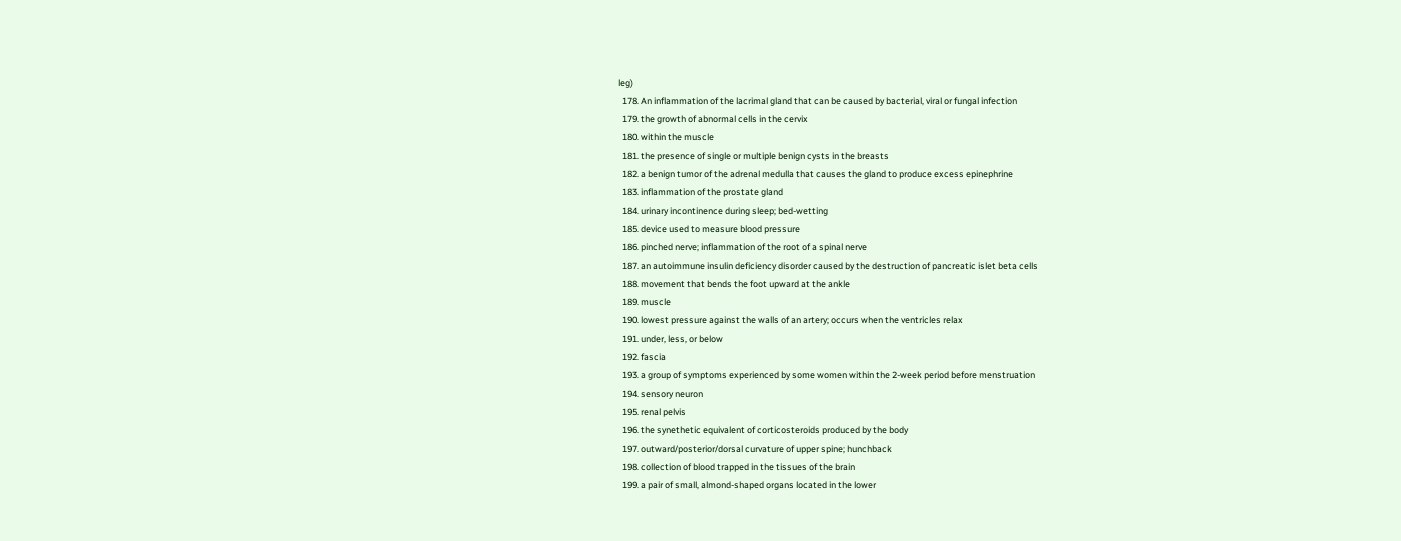leg)
  178. An inflammation of the lacrimal gland that can be caused by bacterial, viral or fungal infection
  179. the growth of abnormal cells in the cervix
  180. within the muscle
  181. the presence of single or multiple benign cysts in the breasts
  182. a benign tumor of the adrenal medulla that causes the gland to produce excess epinephrine
  183. inflammation of the prostate gland
  184. urinary incontinence during sleep; bed-wetting
  185. device used to measure blood pressure
  186. pinched nerve; inflammation of the root of a spinal nerve
  187. an autoimmune insulin deficiency disorder caused by the destruction of pancreatic islet beta cells
  188. movement that bends the foot upward at the ankle
  189. muscle
  190. lowest pressure against the walls of an artery; occurs when the ventricles relax
  191. under, less, or below
  192. fascia
  193. a group of symptoms experienced by some women within the 2-week period before menstruation
  194. sensory neuron
  195. renal pelvis
  196. the synethetic equivalent of corticosteroids produced by the body
  197. outward/posterior/dorsal curvature of upper spine; hunchback
  198. collection of blood trapped in the tissues of the brain
  199. a pair of small, almond-shaped organs located in the lower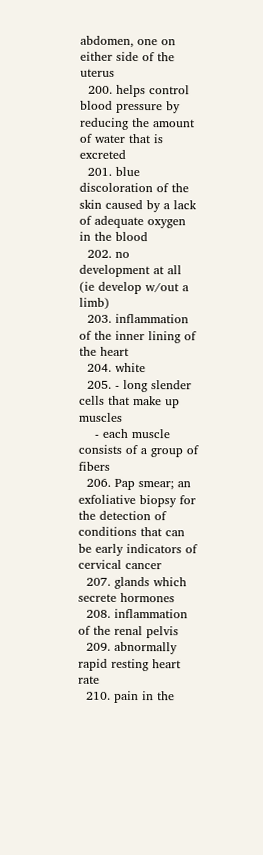abdomen, one on either side of the uterus
  200. helps control blood pressure by reducing the amount of water that is excreted
  201. blue discoloration of the skin caused by a lack of adequate oxygen in the blood
  202. no development at all (ie develop w/out a limb)
  203. inflammation of the inner lining of the heart
  204. white
  205. - long slender cells that make up muscles
    - each muscle consists of a group of fibers
  206. Pap smear; an exfoliative biopsy for the detection of conditions that can be early indicators of cervical cancer
  207. glands which secrete hormones
  208. inflammation of the renal pelvis
  209. abnormally rapid resting heart rate
  210. pain in the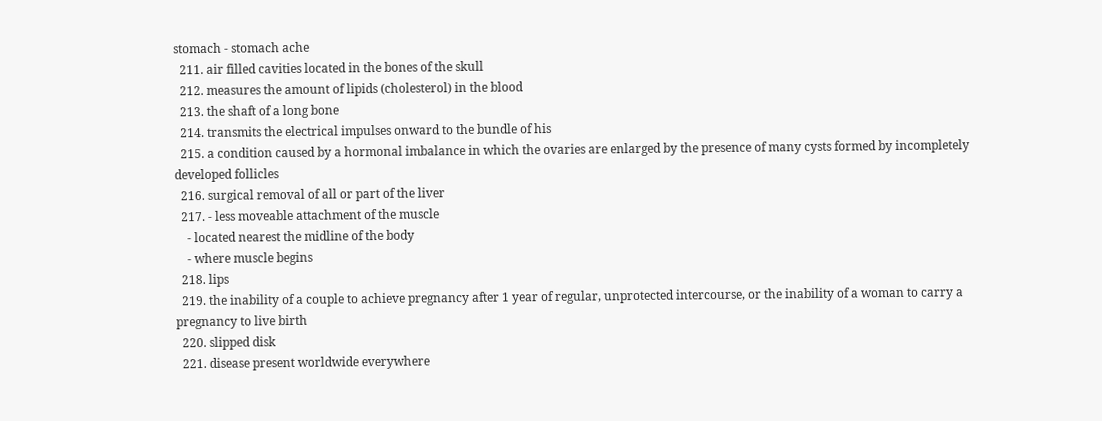stomach - stomach ache
  211. air filled cavities located in the bones of the skull
  212. measures the amount of lipids (cholesterol) in the blood
  213. the shaft of a long bone
  214. transmits the electrical impulses onward to the bundle of his
  215. a condition caused by a hormonal imbalance in which the ovaries are enlarged by the presence of many cysts formed by incompletely developed follicles
  216. surgical removal of all or part of the liver
  217. - less moveable attachment of the muscle
    - located nearest the midline of the body
    - where muscle begins
  218. lips
  219. the inability of a couple to achieve pregnancy after 1 year of regular, unprotected intercourse, or the inability of a woman to carry a pregnancy to live birth
  220. slipped disk
  221. disease present worldwide everywhere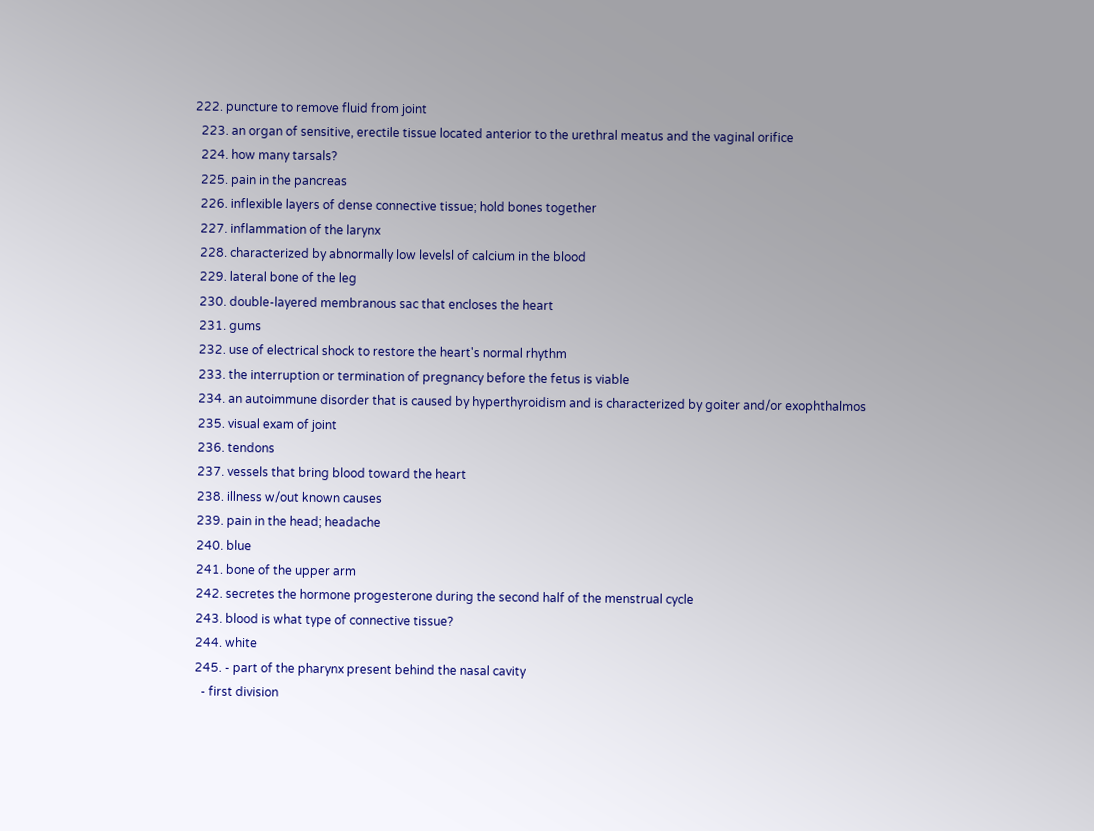222. puncture to remove fluid from joint
  223. an organ of sensitive, erectile tissue located anterior to the urethral meatus and the vaginal orifice
  224. how many tarsals?
  225. pain in the pancreas
  226. inflexible layers of dense connective tissue; hold bones together
  227. inflammation of the larynx
  228. characterized by abnormally low levelsl of calcium in the blood
  229. lateral bone of the leg
  230. double-layered membranous sac that encloses the heart
  231. gums
  232. use of electrical shock to restore the heart's normal rhythm
  233. the interruption or termination of pregnancy before the fetus is viable
  234. an autoimmune disorder that is caused by hyperthyroidism and is characterized by goiter and/or exophthalmos
  235. visual exam of joint
  236. tendons
  237. vessels that bring blood toward the heart
  238. illness w/out known causes
  239. pain in the head; headache
  240. blue
  241. bone of the upper arm
  242. secretes the hormone progesterone during the second half of the menstrual cycle
  243. blood is what type of connective tissue?
  244. white
  245. - part of the pharynx present behind the nasal cavity
    - first division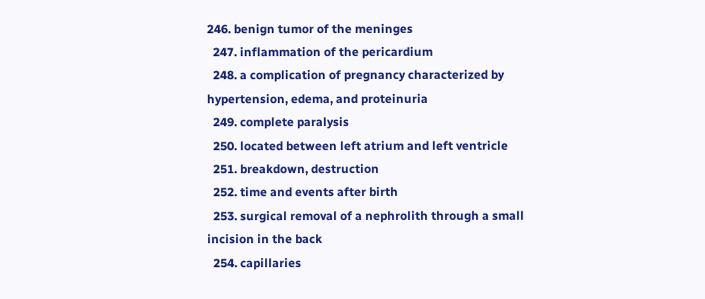246. benign tumor of the meninges
  247. inflammation of the pericardium
  248. a complication of pregnancy characterized by hypertension, edema, and proteinuria
  249. complete paralysis
  250. located between left atrium and left ventricle
  251. breakdown, destruction
  252. time and events after birth
  253. surgical removal of a nephrolith through a small incision in the back
  254. capillaries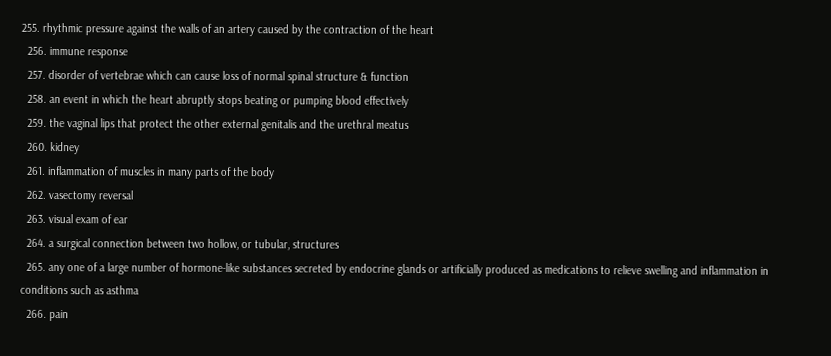255. rhythmic pressure against the walls of an artery caused by the contraction of the heart
  256. immune response
  257. disorder of vertebrae which can cause loss of normal spinal structure & function
  258. an event in which the heart abruptly stops beating or pumping blood effectively
  259. the vaginal lips that protect the other external genitalis and the urethral meatus
  260. kidney
  261. inflammation of muscles in many parts of the body
  262. vasectomy reversal
  263. visual exam of ear
  264. a surgical connection between two hollow, or tubular, structures
  265. any one of a large number of hormone-like substances secreted by endocrine glands or artificially produced as medications to relieve swelling and inflammation in conditions such as asthma
  266. pain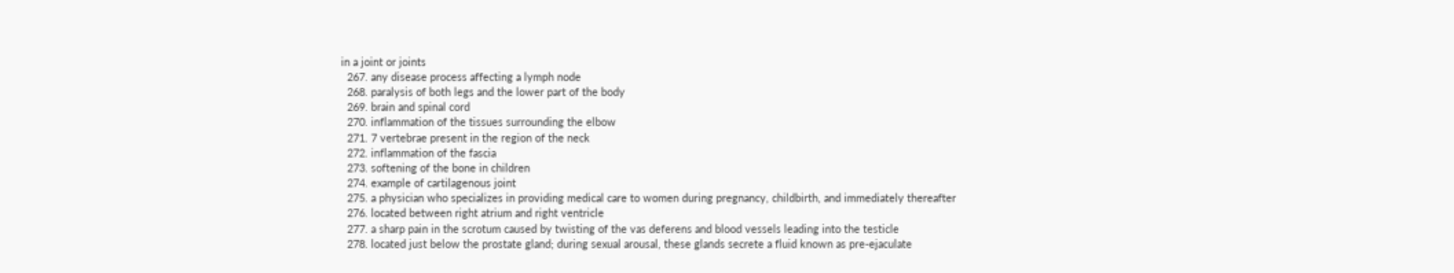in a joint or joints
  267. any disease process affecting a lymph node
  268. paralysis of both legs and the lower part of the body
  269. brain and spinal cord
  270. inflammation of the tissues surrounding the elbow
  271. 7 vertebrae present in the region of the neck
  272. inflammation of the fascia
  273. softening of the bone in children
  274. example of cartilagenous joint
  275. a physician who specializes in providing medical care to women during pregnancy, childbirth, and immediately thereafter
  276. located between right atrium and right ventricle
  277. a sharp pain in the scrotum caused by twisting of the vas deferens and blood vessels leading into the testicle
  278. located just below the prostate gland; during sexual arousal, these glands secrete a fluid known as pre-ejaculate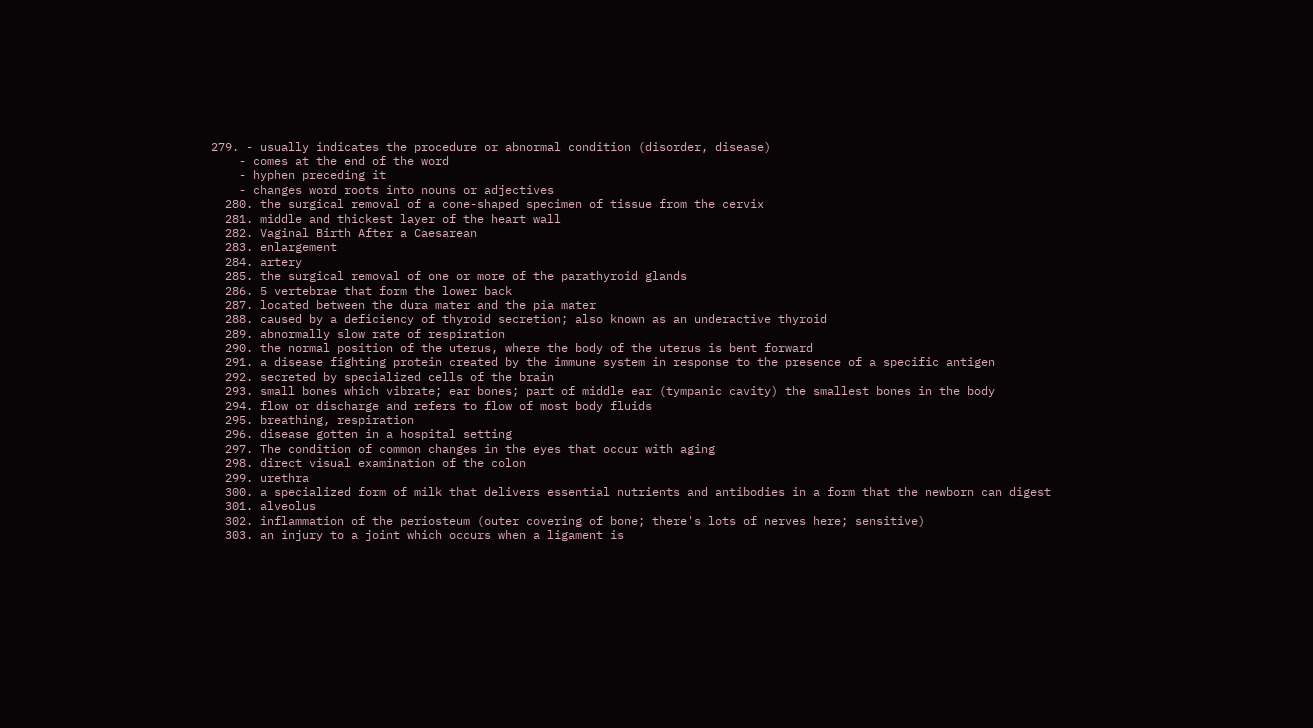279. - usually indicates the procedure or abnormal condition (disorder, disease)
    - comes at the end of the word
    - hyphen preceding it
    - changes word roots into nouns or adjectives
  280. the surgical removal of a cone-shaped specimen of tissue from the cervix
  281. middle and thickest layer of the heart wall
  282. Vaginal Birth After a Caesarean
  283. enlargement
  284. artery
  285. the surgical removal of one or more of the parathyroid glands
  286. 5 vertebrae that form the lower back
  287. located between the dura mater and the pia mater
  288. caused by a deficiency of thyroid secretion; also known as an underactive thyroid
  289. abnormally slow rate of respiration
  290. the normal position of the uterus, where the body of the uterus is bent forward
  291. a disease fighting protein created by the immune system in response to the presence of a specific antigen
  292. secreted by specialized cells of the brain
  293. small bones which vibrate; ear bones; part of middle ear (tympanic cavity) the smallest bones in the body
  294. flow or discharge and refers to flow of most body fluids
  295. breathing, respiration
  296. disease gotten in a hospital setting
  297. The condition of common changes in the eyes that occur with aging
  298. direct visual examination of the colon
  299. urethra
  300. a specialized form of milk that delivers essential nutrients and antibodies in a form that the newborn can digest
  301. alveolus
  302. inflammation of the periosteum (outer covering of bone; there's lots of nerves here; sensitive)
  303. an injury to a joint which occurs when a ligament is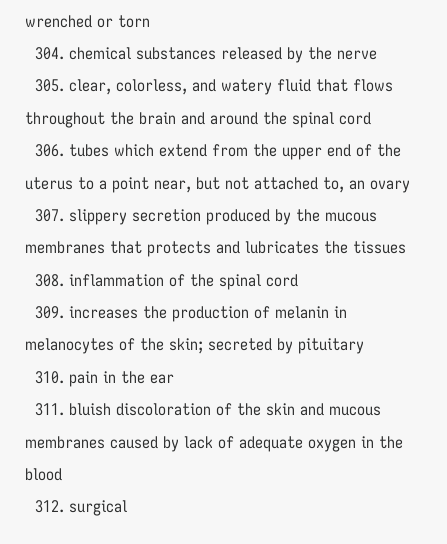wrenched or torn
  304. chemical substances released by the nerve
  305. clear, colorless, and watery fluid that flows throughout the brain and around the spinal cord
  306. tubes which extend from the upper end of the uterus to a point near, but not attached to, an ovary
  307. slippery secretion produced by the mucous membranes that protects and lubricates the tissues
  308. inflammation of the spinal cord
  309. increases the production of melanin in melanocytes of the skin; secreted by pituitary
  310. pain in the ear
  311. bluish discoloration of the skin and mucous membranes caused by lack of adequate oxygen in the blood
  312. surgical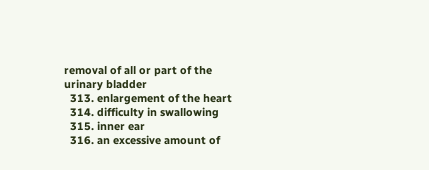removal of all or part of the urinary bladder
  313. enlargement of the heart
  314. difficulty in swallowing
  315. inner ear
  316. an excessive amount of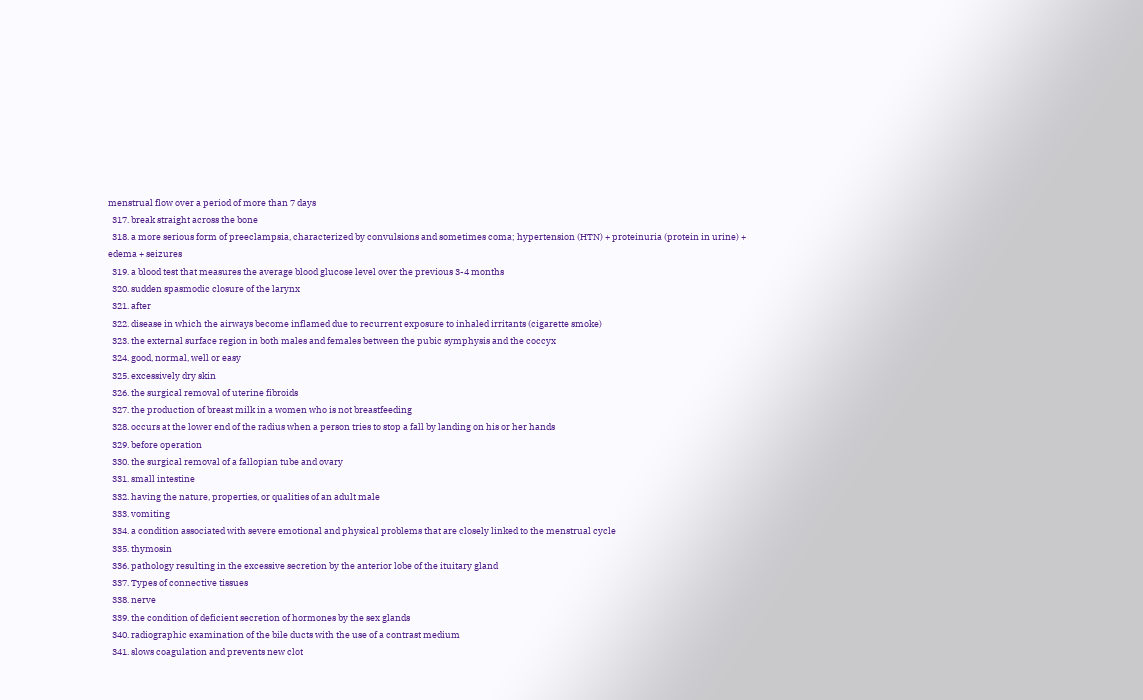menstrual flow over a period of more than 7 days
  317. break straight across the bone
  318. a more serious form of preeclampsia, characterized by convulsions and sometimes coma; hypertension (HTN) + proteinuria (protein in urine) + edema + seizures
  319. a blood test that measures the average blood glucose level over the previous 3-4 months
  320. sudden spasmodic closure of the larynx
  321. after
  322. disease in which the airways become inflamed due to recurrent exposure to inhaled irritants (cigarette smoke)
  323. the external surface region in both males and females between the pubic symphysis and the coccyx
  324. good, normal, well or easy
  325. excessively dry skin
  326. the surgical removal of uterine fibroids
  327. the production of breast milk in a women who is not breastfeeding
  328. occurs at the lower end of the radius when a person tries to stop a fall by landing on his or her hands
  329. before operation
  330. the surgical removal of a fallopian tube and ovary
  331. small intestine
  332. having the nature, properties, or qualities of an adult male
  333. vomiting
  334. a condition associated with severe emotional and physical problems that are closely linked to the menstrual cycle
  335. thymosin
  336. pathology resulting in the excessive secretion by the anterior lobe of the ituitary gland
  337. Types of connective tissues
  338. nerve
  339. the condition of deficient secretion of hormones by the sex glands
  340. radiographic examination of the bile ducts with the use of a contrast medium
  341. slows coagulation and prevents new clot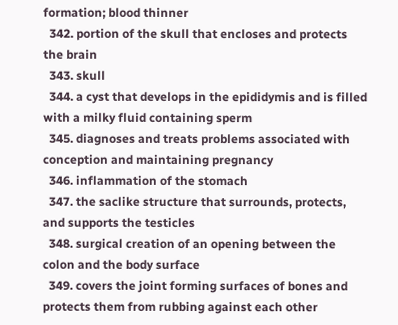formation; blood thinner
  342. portion of the skull that encloses and protects the brain
  343. skull
  344. a cyst that develops in the epididymis and is filled with a milky fluid containing sperm
  345. diagnoses and treats problems associated with conception and maintaining pregnancy
  346. inflammation of the stomach
  347. the saclike structure that surrounds, protects, and supports the testicles
  348. surgical creation of an opening between the colon and the body surface
  349. covers the joint forming surfaces of bones and protects them from rubbing against each other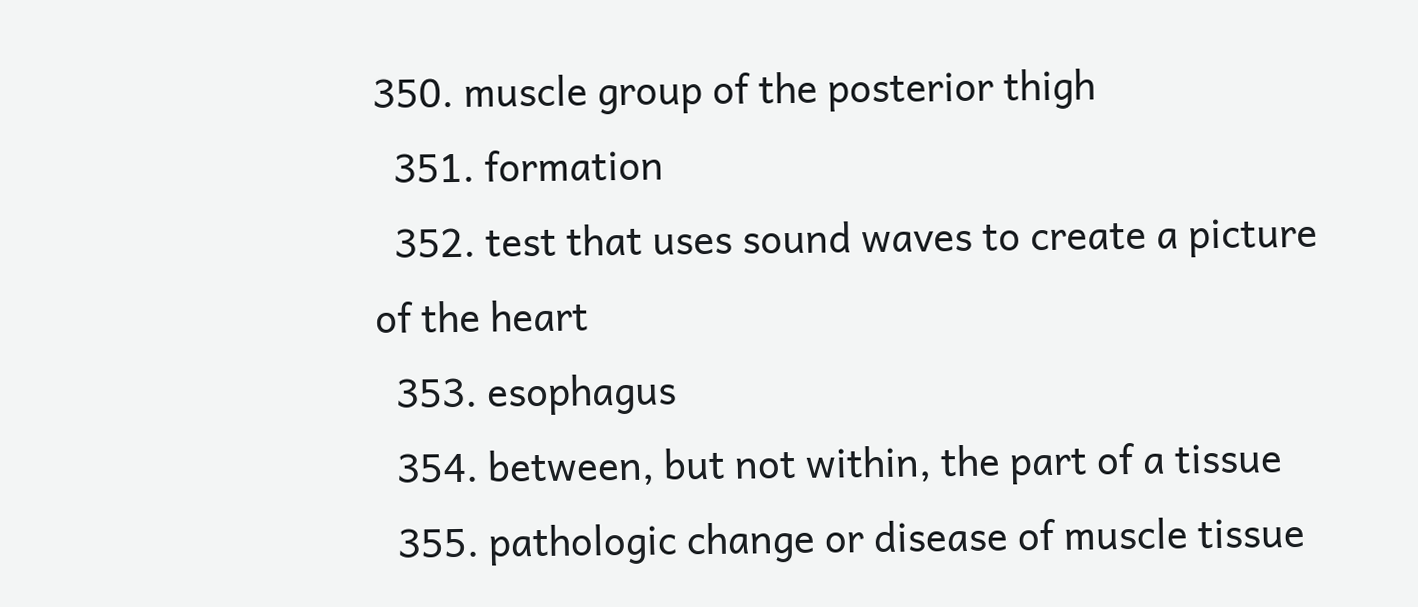350. muscle group of the posterior thigh
  351. formation
  352. test that uses sound waves to create a picture of the heart
  353. esophagus
  354. between, but not within, the part of a tissue
  355. pathologic change or disease of muscle tissue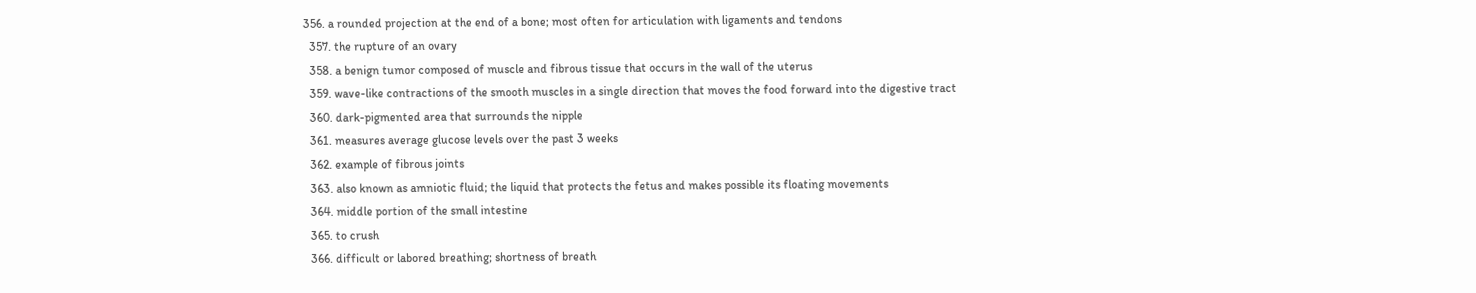356. a rounded projection at the end of a bone; most often for articulation with ligaments and tendons
  357. the rupture of an ovary
  358. a benign tumor composed of muscle and fibrous tissue that occurs in the wall of the uterus
  359. wave-like contractions of the smooth muscles in a single direction that moves the food forward into the digestive tract
  360. dark-pigmented area that surrounds the nipple
  361. measures average glucose levels over the past 3 weeks
  362. example of fibrous joints
  363. also known as amniotic fluid; the liquid that protects the fetus and makes possible its floating movements
  364. middle portion of the small intestine
  365. to crush
  366. difficult or labored breathing; shortness of breath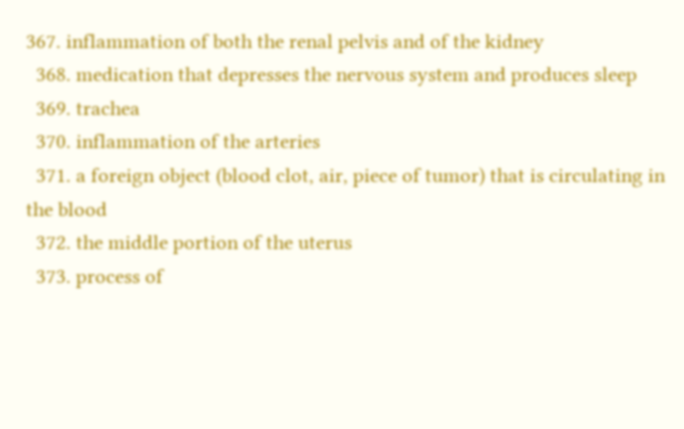367. inflammation of both the renal pelvis and of the kidney
  368. medication that depresses the nervous system and produces sleep
  369. trachea
  370. inflammation of the arteries
  371. a foreign object (blood clot, air, piece of tumor) that is circulating in the blood
  372. the middle portion of the uterus
  373. process of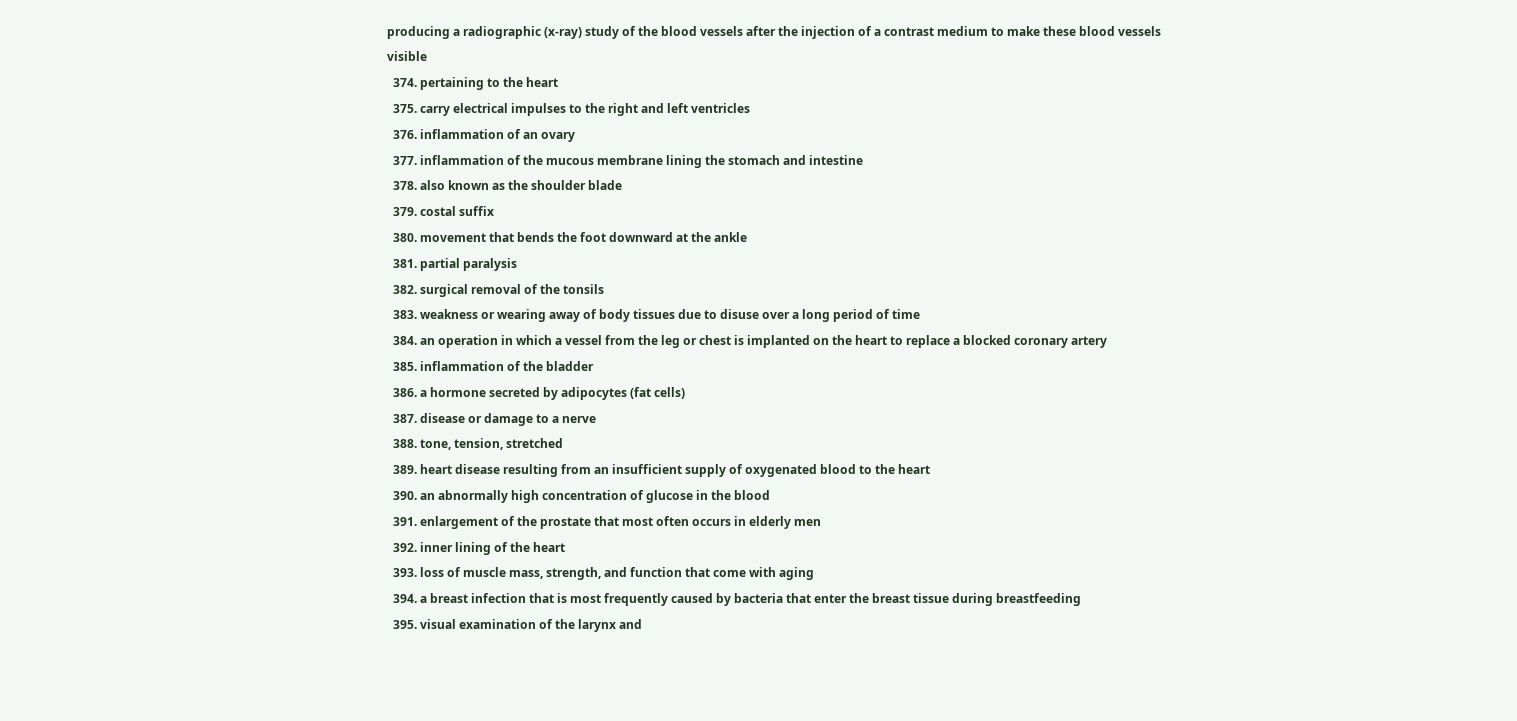producing a radiographic (x-ray) study of the blood vessels after the injection of a contrast medium to make these blood vessels visible
  374. pertaining to the heart
  375. carry electrical impulses to the right and left ventricles
  376. inflammation of an ovary
  377. inflammation of the mucous membrane lining the stomach and intestine
  378. also known as the shoulder blade
  379. costal suffix
  380. movement that bends the foot downward at the ankle
  381. partial paralysis
  382. surgical removal of the tonsils
  383. weakness or wearing away of body tissues due to disuse over a long period of time
  384. an operation in which a vessel from the leg or chest is implanted on the heart to replace a blocked coronary artery
  385. inflammation of the bladder
  386. a hormone secreted by adipocytes (fat cells)
  387. disease or damage to a nerve
  388. tone, tension, stretched
  389. heart disease resulting from an insufficient supply of oxygenated blood to the heart
  390. an abnormally high concentration of glucose in the blood
  391. enlargement of the prostate that most often occurs in elderly men
  392. inner lining of the heart
  393. loss of muscle mass, strength, and function that come with aging
  394. a breast infection that is most frequently caused by bacteria that enter the breast tissue during breastfeeding
  395. visual examination of the larynx and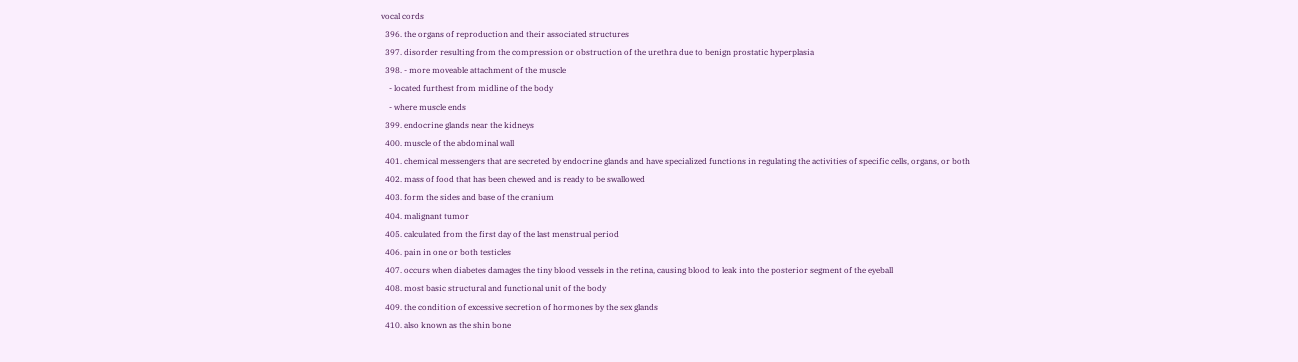vocal cords
  396. the organs of reproduction and their associated structures
  397. disorder resulting from the compression or obstruction of the urethra due to benign prostatic hyperplasia
  398. - more moveable attachment of the muscle
    - located furthest from midline of the body
    - where muscle ends
  399. endocrine glands near the kidneys
  400. muscle of the abdominal wall
  401. chemical messengers that are secreted by endocrine glands and have specialized functions in regulating the activities of specific cells, organs, or both
  402. mass of food that has been chewed and is ready to be swallowed
  403. form the sides and base of the cranium
  404. malignant tumor
  405. calculated from the first day of the last menstrual period
  406. pain in one or both testicles
  407. occurs when diabetes damages the tiny blood vessels in the retina, causing blood to leak into the posterior segment of the eyeball
  408. most basic structural and functional unit of the body
  409. the condition of excessive secretion of hormones by the sex glands
  410. also known as the shin bone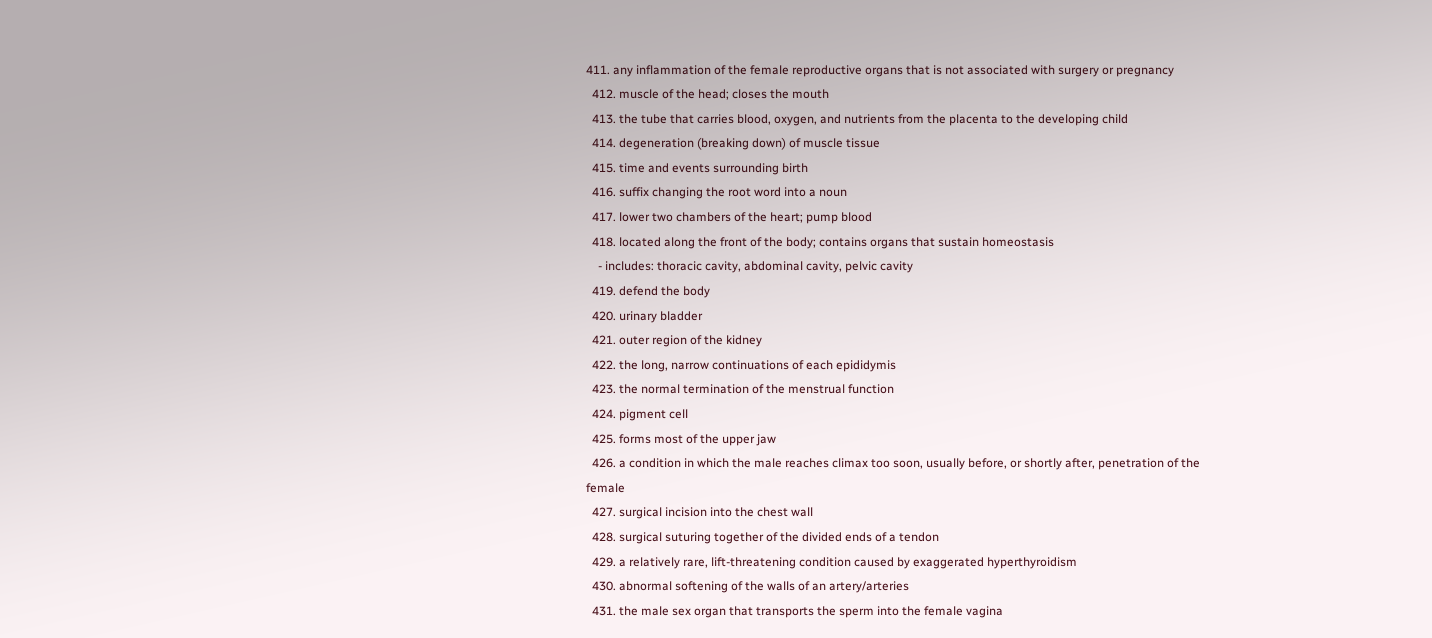411. any inflammation of the female reproductive organs that is not associated with surgery or pregnancy
  412. muscle of the head; closes the mouth
  413. the tube that carries blood, oxygen, and nutrients from the placenta to the developing child
  414. degeneration (breaking down) of muscle tissue
  415. time and events surrounding birth
  416. suffix changing the root word into a noun
  417. lower two chambers of the heart; pump blood
  418. located along the front of the body; contains organs that sustain homeostasis
    - includes: thoracic cavity, abdominal cavity, pelvic cavity
  419. defend the body
  420. urinary bladder
  421. outer region of the kidney
  422. the long, narrow continuations of each epididymis
  423. the normal termination of the menstrual function
  424. pigment cell
  425. forms most of the upper jaw
  426. a condition in which the male reaches climax too soon, usually before, or shortly after, penetration of the female
  427. surgical incision into the chest wall
  428. surgical suturing together of the divided ends of a tendon
  429. a relatively rare, lift-threatening condition caused by exaggerated hyperthyroidism
  430. abnormal softening of the walls of an artery/arteries
  431. the male sex organ that transports the sperm into the female vagina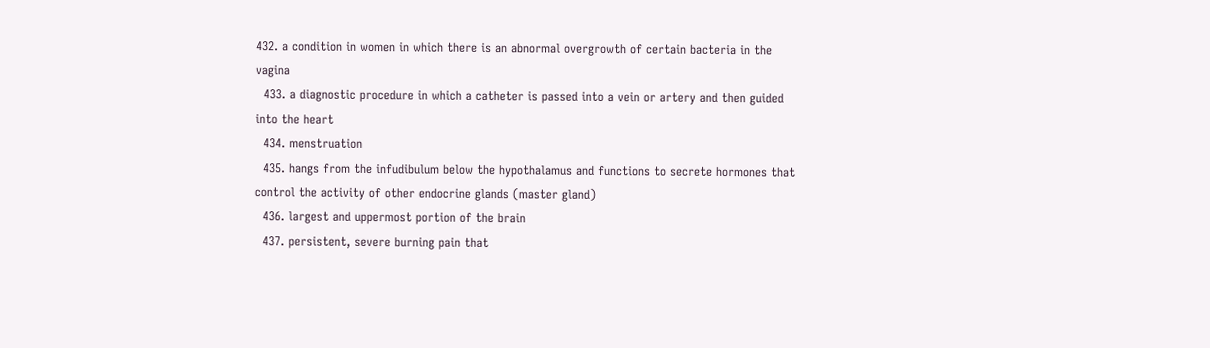432. a condition in women in which there is an abnormal overgrowth of certain bacteria in the vagina
  433. a diagnostic procedure in which a catheter is passed into a vein or artery and then guided into the heart
  434. menstruation
  435. hangs from the infudibulum below the hypothalamus and functions to secrete hormones that control the activity of other endocrine glands (master gland)
  436. largest and uppermost portion of the brain
  437. persistent, severe burning pain that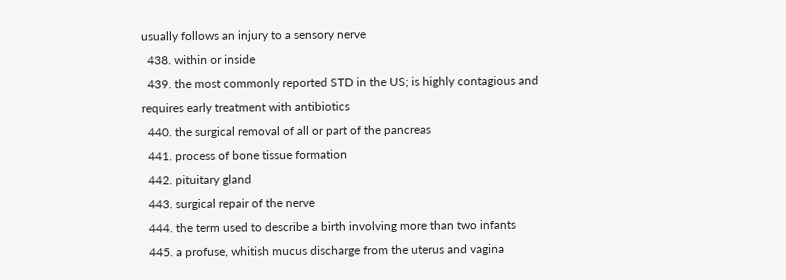usually follows an injury to a sensory nerve
  438. within or inside
  439. the most commonly reported STD in the US; is highly contagious and requires early treatment with antibiotics
  440. the surgical removal of all or part of the pancreas
  441. process of bone tissue formation
  442. pituitary gland
  443. surgical repair of the nerve
  444. the term used to describe a birth involving more than two infants
  445. a profuse, whitish mucus discharge from the uterus and vagina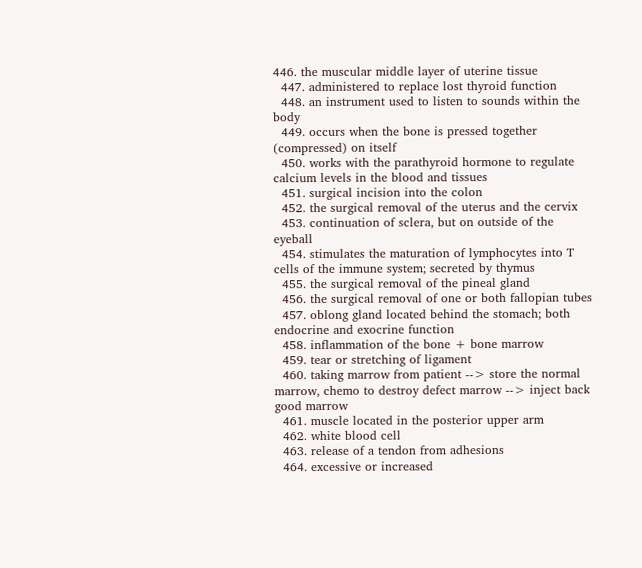446. the muscular middle layer of uterine tissue
  447. administered to replace lost thyroid function
  448. an instrument used to listen to sounds within the body
  449. occurs when the bone is pressed together (compressed) on itself
  450. works with the parathyroid hormone to regulate calcium levels in the blood and tissues
  451. surgical incision into the colon
  452. the surgical removal of the uterus and the cervix
  453. continuation of sclera, but on outside of the eyeball
  454. stimulates the maturation of lymphocytes into T cells of the immune system; secreted by thymus
  455. the surgical removal of the pineal gland
  456. the surgical removal of one or both fallopian tubes
  457. oblong gland located behind the stomach; both endocrine and exocrine function
  458. inflammation of the bone + bone marrow
  459. tear or stretching of ligament
  460. taking marrow from patient --> store the normal marrow, chemo to destroy defect marrow --> inject back good marrow
  461. muscle located in the posterior upper arm
  462. white blood cell
  463. release of a tendon from adhesions
  464. excessive or increased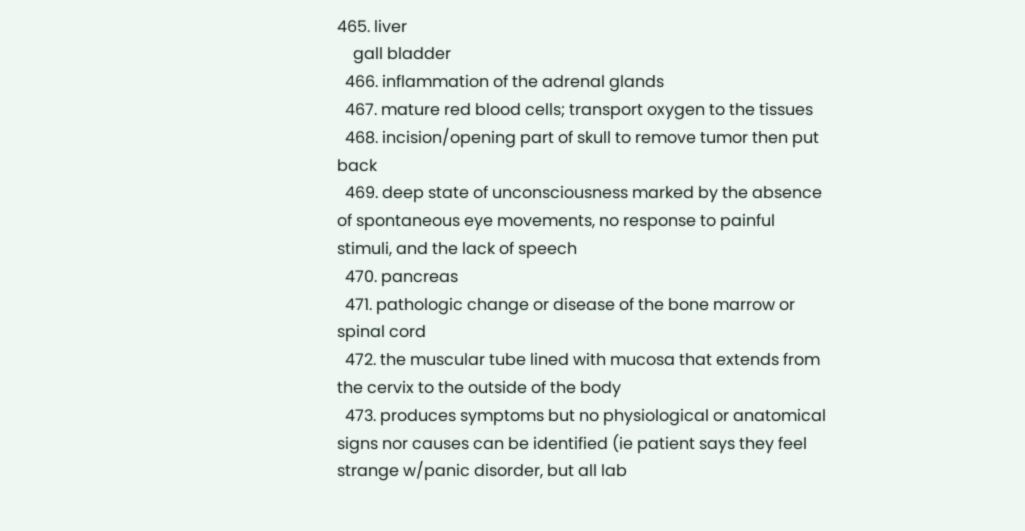465. liver
    gall bladder
  466. inflammation of the adrenal glands
  467. mature red blood cells; transport oxygen to the tissues
  468. incision/opening part of skull to remove tumor then put back
  469. deep state of unconsciousness marked by the absence of spontaneous eye movements, no response to painful stimuli, and the lack of speech
  470. pancreas
  471. pathologic change or disease of the bone marrow or spinal cord
  472. the muscular tube lined with mucosa that extends from the cervix to the outside of the body
  473. produces symptoms but no physiological or anatomical signs nor causes can be identified (ie patient says they feel strange w/panic disorder, but all lab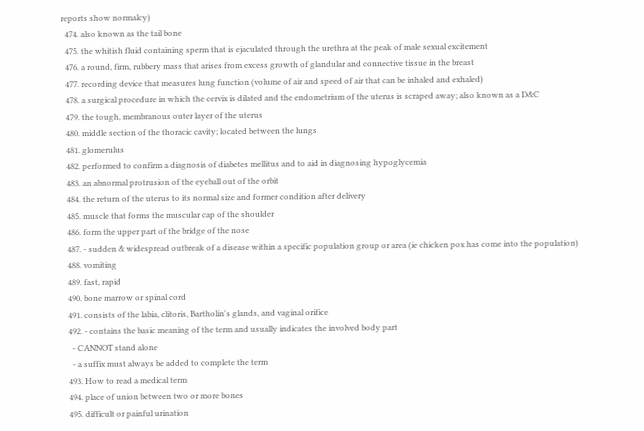reports show normalcy)
  474. also known as the tail bone
  475. the whitish fluid containing sperm that is ejaculated through the urethra at the peak of male sexual excitement
  476. a round, firm, rubbery mass that arises from excess growth of glandular and connective tissue in the breast
  477. recording device that measures lung function (volume of air and speed of air that can be inhaled and exhaled)
  478. a surgical procedure in which the cervix is dilated and the endometrium of the uterus is scraped away; also known as a D&C
  479. the tough, membranous outer layer of the uterus
  480. middle section of the thoracic cavity; located between the lungs
  481. glomerulus
  482. performed to confirm a diagnosis of diabetes mellitus and to aid in diagnosing hypoglycemia
  483. an abnormal protrusion of the eyeball out of the orbit
  484. the return of the uterus to its normal size and former condition after delivery
  485. muscle that forms the muscular cap of the shoulder
  486. form the upper part of the bridge of the nose
  487. - sudden & widespread outbreak of a disease within a specific population group or area (ie chicken pox has come into the population)
  488. vomiting
  489. fast, rapid
  490. bone marrow or spinal cord
  491. consists of the labia, clitoris, Bartholin's glands, and vaginal orifice
  492. - contains the basic meaning of the term and usually indicates the involved body part
    - CANNOT stand alone
    - a suffix must always be added to complete the term
  493. How to read a medical term
  494. place of union between two or more bones
  495. difficult or painful urination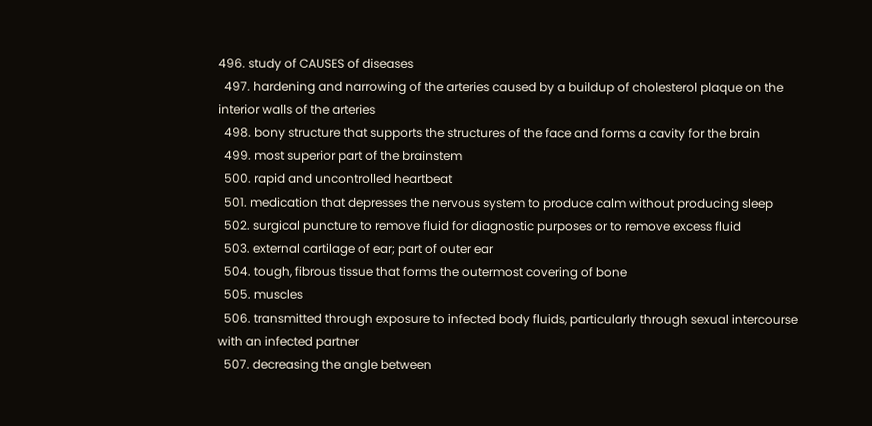496. study of CAUSES of diseases
  497. hardening and narrowing of the arteries caused by a buildup of cholesterol plaque on the interior walls of the arteries
  498. bony structure that supports the structures of the face and forms a cavity for the brain
  499. most superior part of the brainstem
  500. rapid and uncontrolled heartbeat
  501. medication that depresses the nervous system to produce calm without producing sleep
  502. surgical puncture to remove fluid for diagnostic purposes or to remove excess fluid
  503. external cartilage of ear; part of outer ear
  504. tough, fibrous tissue that forms the outermost covering of bone
  505. muscles
  506. transmitted through exposure to infected body fluids, particularly through sexual intercourse with an infected partner
  507. decreasing the angle between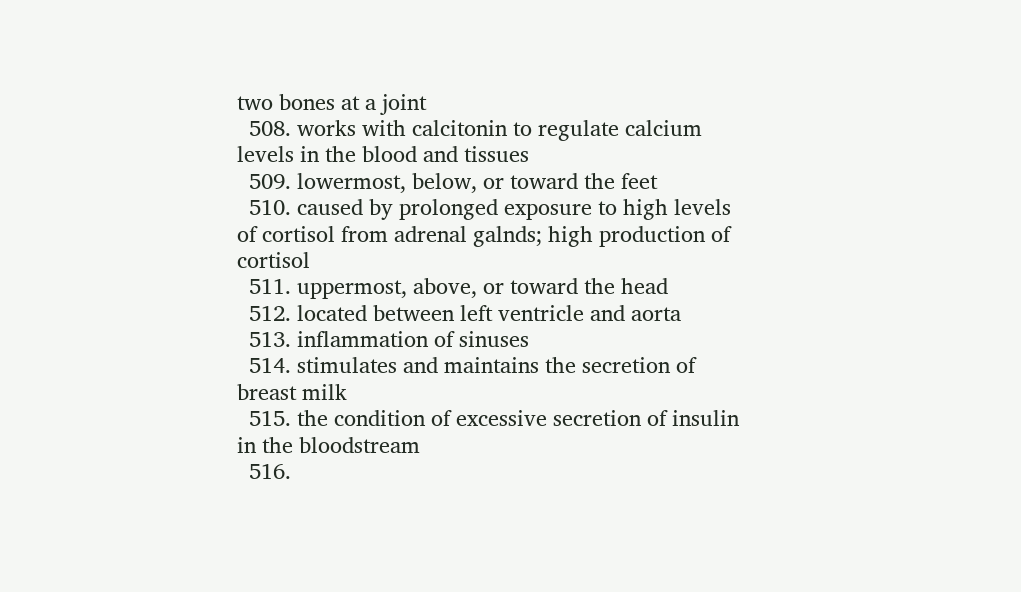two bones at a joint
  508. works with calcitonin to regulate calcium levels in the blood and tissues
  509. lowermost, below, or toward the feet
  510. caused by prolonged exposure to high levels of cortisol from adrenal galnds; high production of cortisol
  511. uppermost, above, or toward the head
  512. located between left ventricle and aorta
  513. inflammation of sinuses
  514. stimulates and maintains the secretion of breast milk
  515. the condition of excessive secretion of insulin in the bloodstream
  516.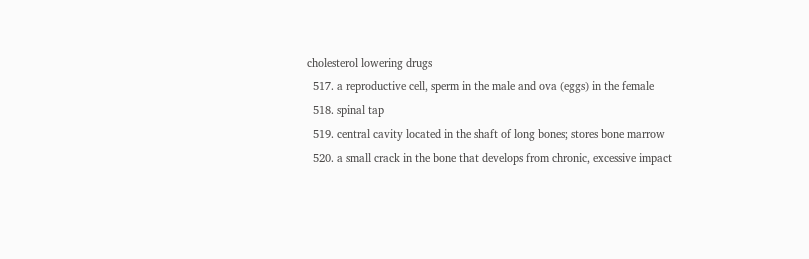cholesterol lowering drugs
  517. a reproductive cell, sperm in the male and ova (eggs) in the female
  518. spinal tap
  519. central cavity located in the shaft of long bones; stores bone marrow
  520. a small crack in the bone that develops from chronic, excessive impact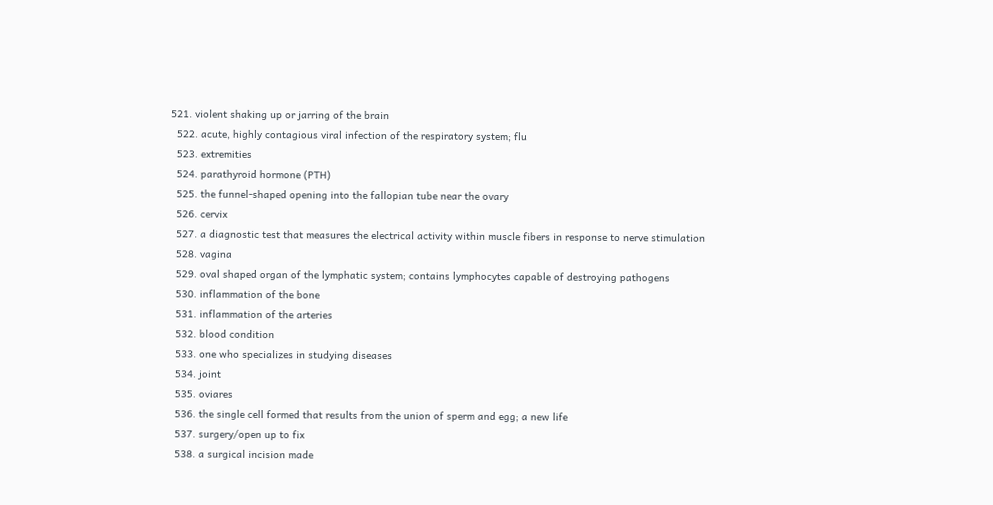521. violent shaking up or jarring of the brain
  522. acute, highly contagious viral infection of the respiratory system; flu
  523. extremities
  524. parathyroid hormone (PTH)
  525. the funnel-shaped opening into the fallopian tube near the ovary
  526. cervix
  527. a diagnostic test that measures the electrical activity within muscle fibers in response to nerve stimulation
  528. vagina
  529. oval shaped organ of the lymphatic system; contains lymphocytes capable of destroying pathogens
  530. inflammation of the bone
  531. inflammation of the arteries
  532. blood condition
  533. one who specializes in studying diseases
  534. joint
  535. oviares
  536. the single cell formed that results from the union of sperm and egg; a new life
  537. surgery/open up to fix
  538. a surgical incision made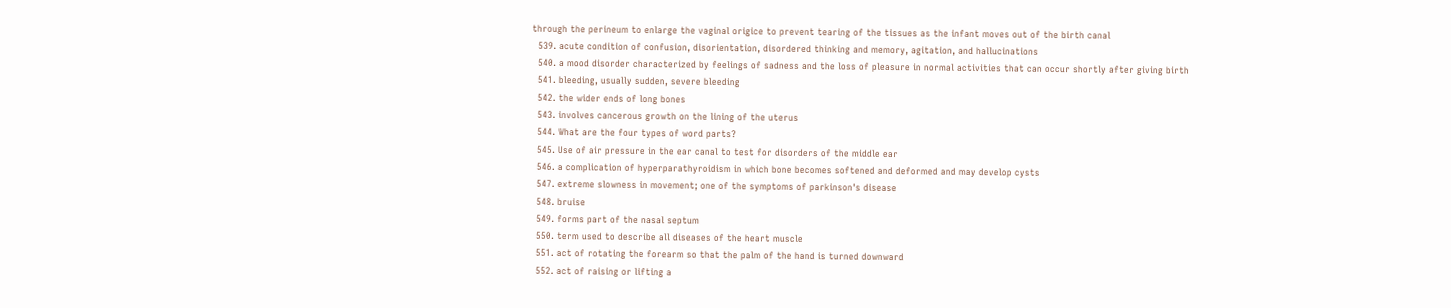through the perineum to enlarge the vaginal origice to prevent tearing of the tissues as the infant moves out of the birth canal
  539. acute condition of confusion, disorientation, disordered thinking and memory, agitation, and hallucinations
  540. a mood disorder characterized by feelings of sadness and the loss of pleasure in normal activities that can occur shortly after giving birth
  541. bleeding, usually sudden, severe bleeding
  542. the wider ends of long bones
  543. involves cancerous growth on the lining of the uterus
  544. What are the four types of word parts?
  545. Use of air pressure in the ear canal to test for disorders of the middle ear
  546. a complication of hyperparathyroidism in which bone becomes softened and deformed and may develop cysts
  547. extreme slowness in movement; one of the symptoms of parkinson's disease
  548. bruise
  549. forms part of the nasal septum
  550. term used to describe all diseases of the heart muscle
  551. act of rotating the forearm so that the palm of the hand is turned downward
  552. act of raising or lifting a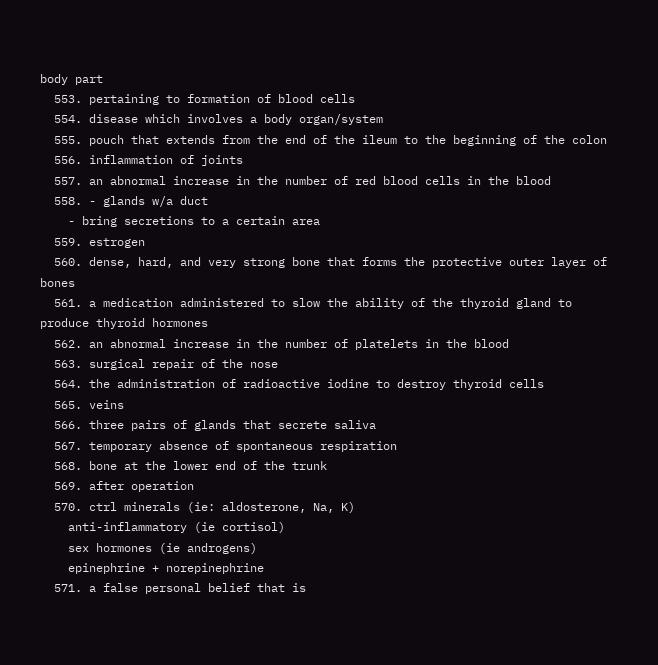body part
  553. pertaining to formation of blood cells
  554. disease which involves a body organ/system
  555. pouch that extends from the end of the ileum to the beginning of the colon
  556. inflammation of joints
  557. an abnormal increase in the number of red blood cells in the blood
  558. - glands w/a duct
    - bring secretions to a certain area
  559. estrogen
  560. dense, hard, and very strong bone that forms the protective outer layer of bones
  561. a medication administered to slow the ability of the thyroid gland to produce thyroid hormones
  562. an abnormal increase in the number of platelets in the blood
  563. surgical repair of the nose
  564. the administration of radioactive iodine to destroy thyroid cells
  565. veins
  566. three pairs of glands that secrete saliva
  567. temporary absence of spontaneous respiration
  568. bone at the lower end of the trunk
  569. after operation
  570. ctrl minerals (ie: aldosterone, Na, K)
    anti-inflammatory (ie cortisol)
    sex hormones (ie androgens)
    epinephrine + norepinephrine
  571. a false personal belief that is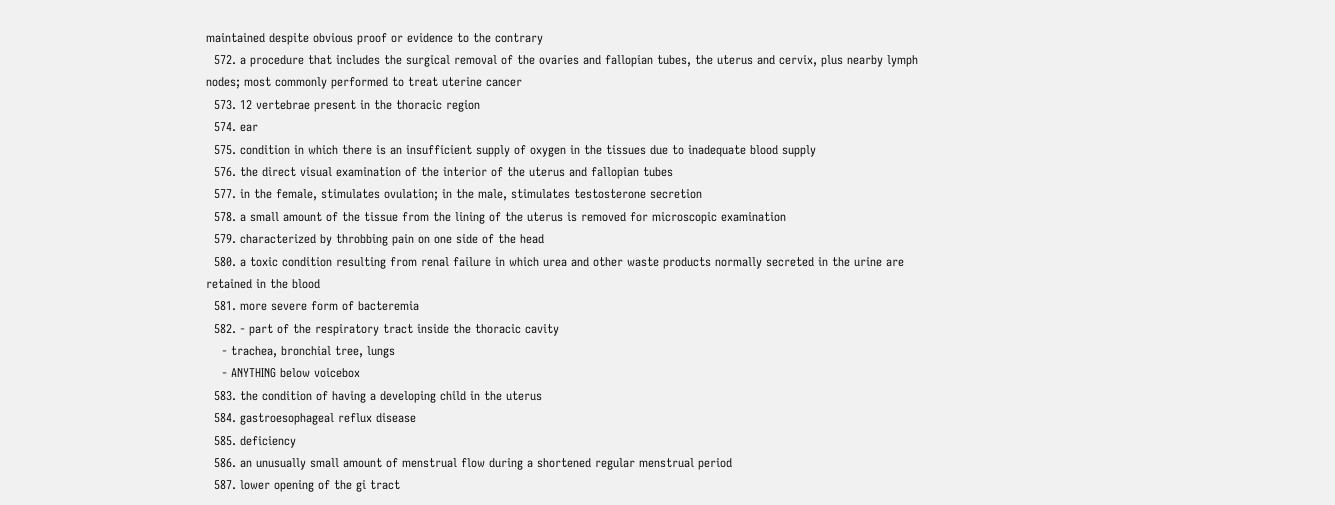maintained despite obvious proof or evidence to the contrary
  572. a procedure that includes the surgical removal of the ovaries and fallopian tubes, the uterus and cervix, plus nearby lymph nodes; most commonly performed to treat uterine cancer
  573. 12 vertebrae present in the thoracic region
  574. ear
  575. condition in which there is an insufficient supply of oxygen in the tissues due to inadequate blood supply
  576. the direct visual examination of the interior of the uterus and fallopian tubes
  577. in the female, stimulates ovulation; in the male, stimulates testosterone secretion
  578. a small amount of the tissue from the lining of the uterus is removed for microscopic examination
  579. characterized by throbbing pain on one side of the head
  580. a toxic condition resulting from renal failure in which urea and other waste products normally secreted in the urine are retained in the blood
  581. more severe form of bacteremia
  582. - part of the respiratory tract inside the thoracic cavity
    - trachea, bronchial tree, lungs
    - ANYTHING below voicebox
  583. the condition of having a developing child in the uterus
  584. gastroesophageal reflux disease
  585. deficiency
  586. an unusually small amount of menstrual flow during a shortened regular menstrual period
  587. lower opening of the gi tract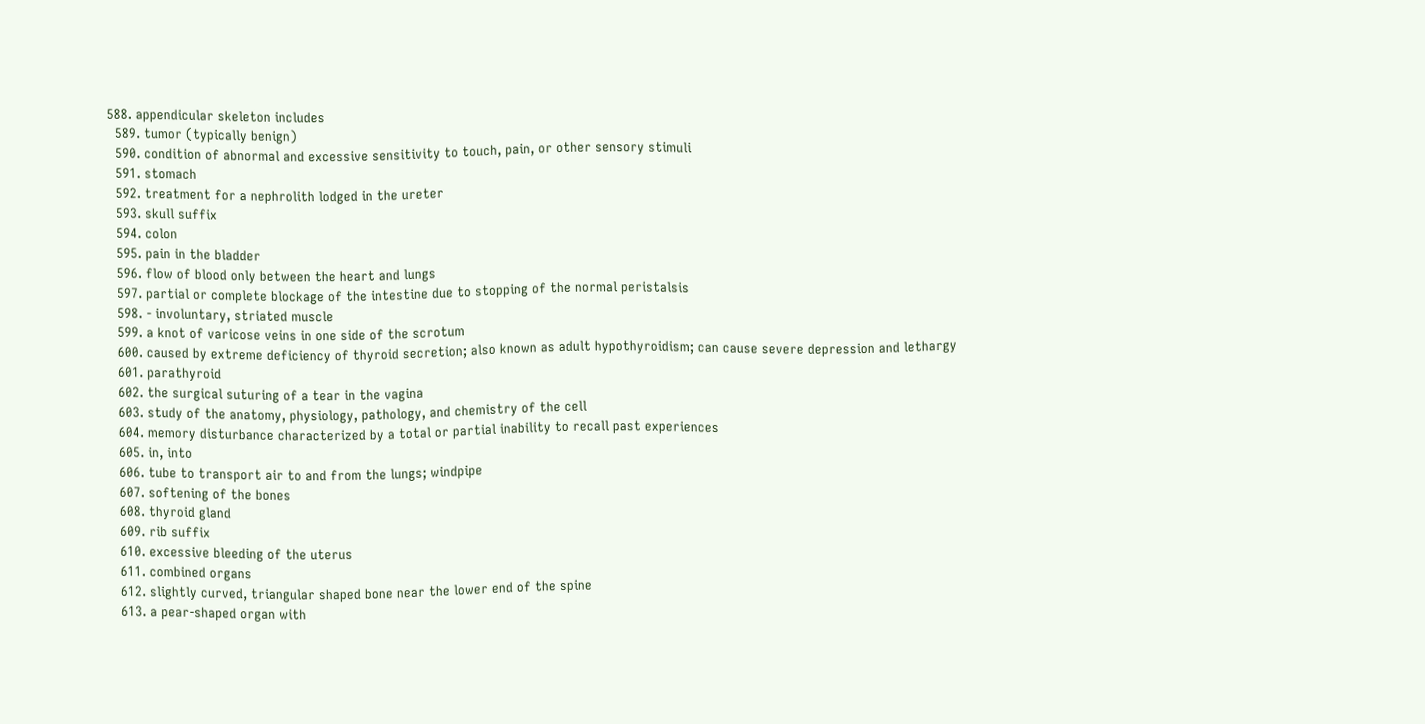588. appendicular skeleton includes
  589. tumor (typically benign)
  590. condition of abnormal and excessive sensitivity to touch, pain, or other sensory stimuli
  591. stomach
  592. treatment for a nephrolith lodged in the ureter
  593. skull suffix
  594. colon
  595. pain in the bladder
  596. flow of blood only between the heart and lungs
  597. partial or complete blockage of the intestine due to stopping of the normal peristalsis
  598. - involuntary, striated muscle
  599. a knot of varicose veins in one side of the scrotum
  600. caused by extreme deficiency of thyroid secretion; also known as adult hypothyroidism; can cause severe depression and lethargy
  601. parathyroid
  602. the surgical suturing of a tear in the vagina
  603. study of the anatomy, physiology, pathology, and chemistry of the cell
  604. memory disturbance characterized by a total or partial inability to recall past experiences
  605. in, into
  606. tube to transport air to and from the lungs; windpipe
  607. softening of the bones
  608. thyroid gland
  609. rib suffix
  610. excessive bleeding of the uterus
  611. combined organs
  612. slightly curved, triangular shaped bone near the lower end of the spine
  613. a pear-shaped organ with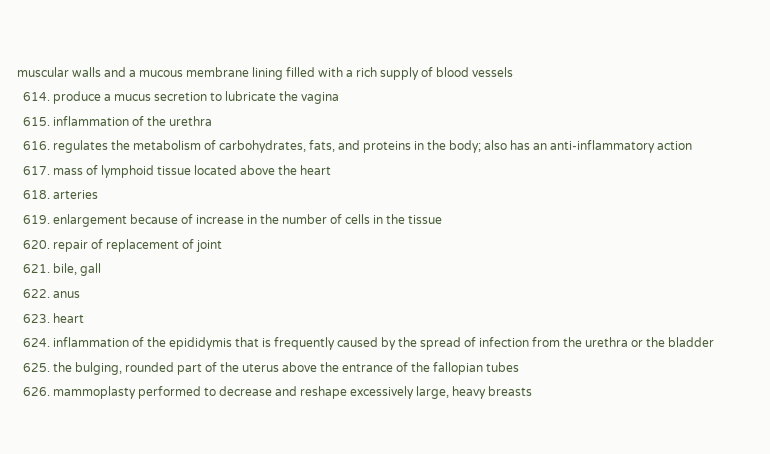muscular walls and a mucous membrane lining filled with a rich supply of blood vessels
  614. produce a mucus secretion to lubricate the vagina
  615. inflammation of the urethra
  616. regulates the metabolism of carbohydrates, fats, and proteins in the body; also has an anti-inflammatory action
  617. mass of lymphoid tissue located above the heart
  618. arteries
  619. enlargement because of increase in the number of cells in the tissue
  620. repair of replacement of joint
  621. bile, gall
  622. anus
  623. heart
  624. inflammation of the epididymis that is frequently caused by the spread of infection from the urethra or the bladder
  625. the bulging, rounded part of the uterus above the entrance of the fallopian tubes
  626. mammoplasty performed to decrease and reshape excessively large, heavy breasts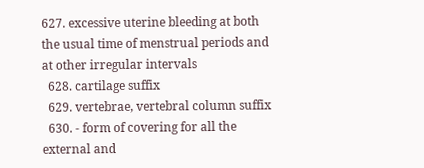627. excessive uterine bleeding at both the usual time of menstrual periods and at other irregular intervals
  628. cartilage suffix
  629. vertebrae, vertebral column suffix
  630. - form of covering for all the external and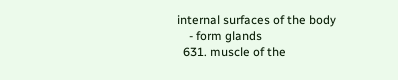internal surfaces of the body
    - form glands
  631. muscle of the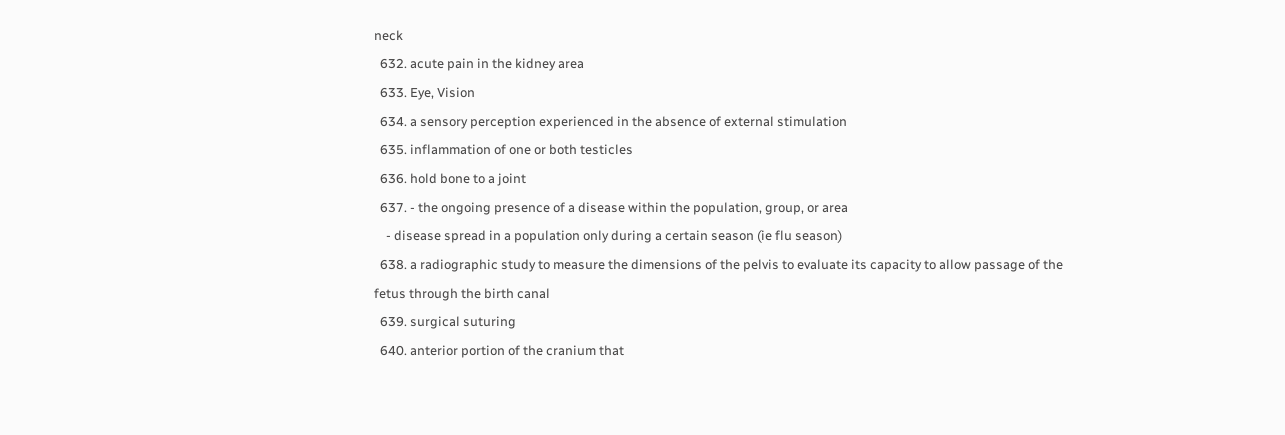neck
  632. acute pain in the kidney area
  633. Eye, Vision
  634. a sensory perception experienced in the absence of external stimulation
  635. inflammation of one or both testicles
  636. hold bone to a joint
  637. - the ongoing presence of a disease within the population, group, or area
    - disease spread in a population only during a certain season (ie flu season)
  638. a radiographic study to measure the dimensions of the pelvis to evaluate its capacity to allow passage of the fetus through the birth canal
  639. surgical suturing
  640. anterior portion of the cranium that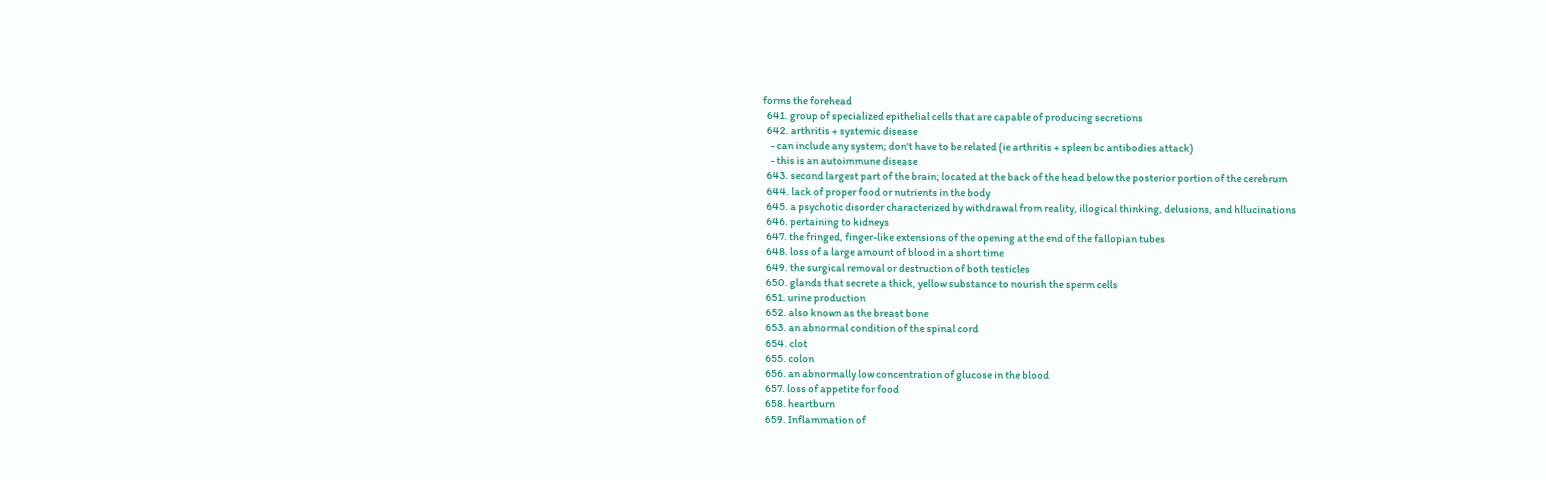forms the forehead
  641. group of specialized epithelial cells that are capable of producing secretions
  642. arthritis + systemic disease
    - can include any system; don't have to be related (ie arthritis + spleen bc antibodies attack)
    - this is an autoimmune disease
  643. second largest part of the brain; located at the back of the head below the posterior portion of the cerebrum
  644. lack of proper food or nutrients in the body
  645. a psychotic disorder characterized by withdrawal from reality, illogical thinking, delusions, and hllucinations
  646. pertaining to kidneys
  647. the fringed, finger-like extensions of the opening at the end of the fallopian tubes
  648. loss of a large amount of blood in a short time
  649. the surgical removal or destruction of both testicles
  650. glands that secrete a thick, yellow substance to nourish the sperm cells
  651. urine production
  652. also known as the breast bone
  653. an abnormal condition of the spinal cord
  654. clot
  655. colon
  656. an abnormally low concentration of glucose in the blood
  657. loss of appetite for food
  658. heartburn
  659. Inflammation of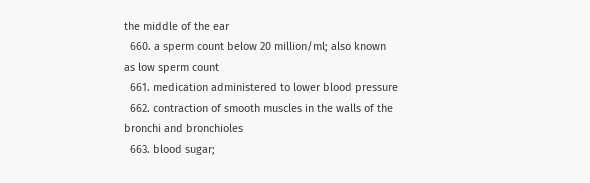the middle of the ear
  660. a sperm count below 20 million/ml; also known as low sperm count
  661. medication administered to lower blood pressure
  662. contraction of smooth muscles in the walls of the bronchi and bronchioles
  663. blood sugar;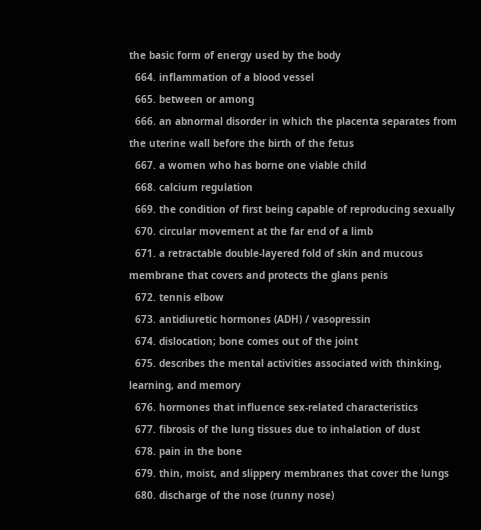the basic form of energy used by the body
  664. inflammation of a blood vessel
  665. between or among
  666. an abnormal disorder in which the placenta separates from the uterine wall before the birth of the fetus
  667. a women who has borne one viable child
  668. calcium regulation
  669. the condition of first being capable of reproducing sexually
  670. circular movement at the far end of a limb
  671. a retractable double-layered fold of skin and mucous membrane that covers and protects the glans penis
  672. tennis elbow
  673. antidiuretic hormones (ADH) / vasopressin
  674. dislocation; bone comes out of the joint
  675. describes the mental activities associated with thinking, learning, and memory
  676. hormones that influence sex-related characteristics
  677. fibrosis of the lung tissues due to inhalation of dust
  678. pain in the bone
  679. thin, moist, and slippery membranes that cover the lungs
  680. discharge of the nose (runny nose)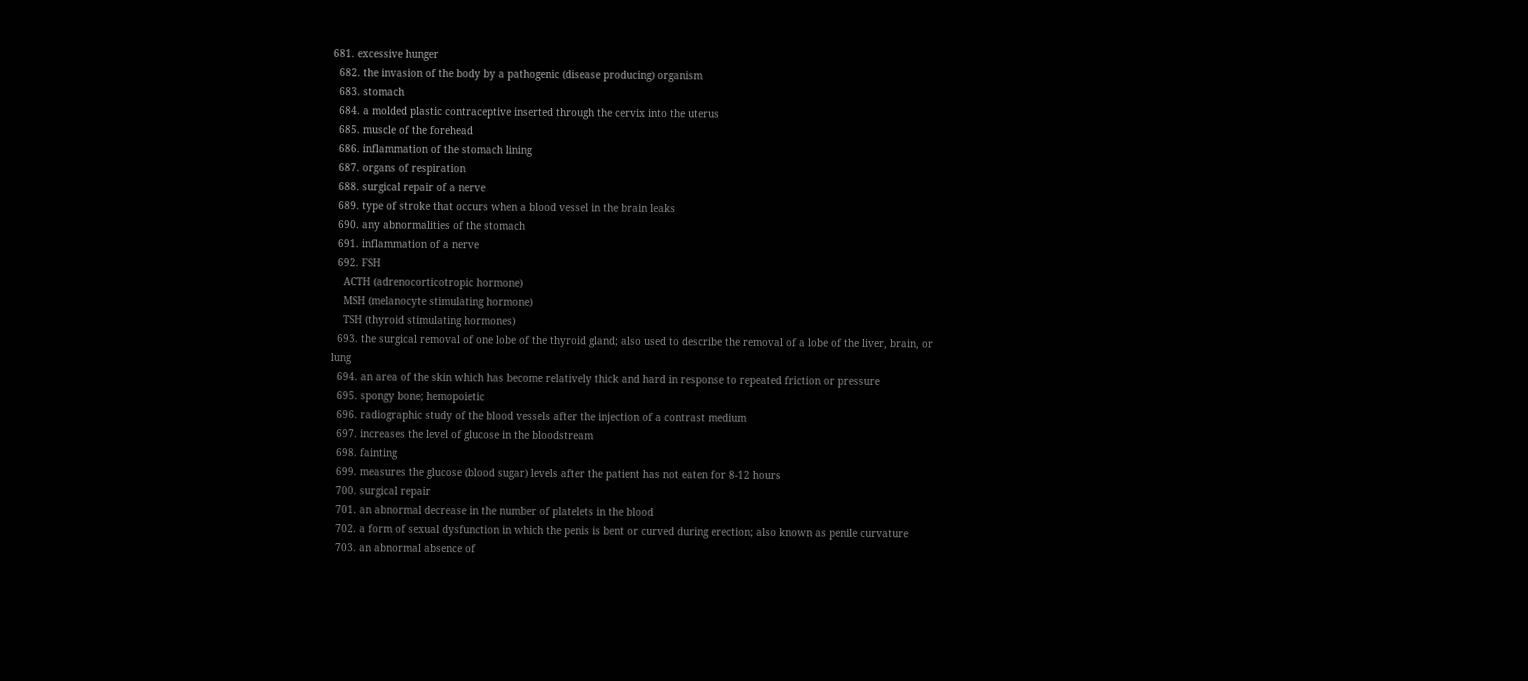681. excessive hunger
  682. the invasion of the body by a pathogenic (disease producing) organism
  683. stomach
  684. a molded plastic contraceptive inserted through the cervix into the uterus
  685. muscle of the forehead
  686. inflammation of the stomach lining
  687. organs of respiration
  688. surgical repair of a nerve
  689. type of stroke that occurs when a blood vessel in the brain leaks
  690. any abnormalities of the stomach
  691. inflammation of a nerve
  692. FSH
    ACTH (adrenocorticotropic hormone)
    MSH (melanocyte stimulating hormone)
    TSH (thyroid stimulating hormones)
  693. the surgical removal of one lobe of the thyroid gland; also used to describe the removal of a lobe of the liver, brain, or lung
  694. an area of the skin which has become relatively thick and hard in response to repeated friction or pressure
  695. spongy bone; hemopoietic
  696. radiographic study of the blood vessels after the injection of a contrast medium
  697. increases the level of glucose in the bloodstream
  698. fainting
  699. measures the glucose (blood sugar) levels after the patient has not eaten for 8-12 hours
  700. surgical repair
  701. an abnormal decrease in the number of platelets in the blood
  702. a form of sexual dysfunction in which the penis is bent or curved during erection; also known as penile curvature
  703. an abnormal absence of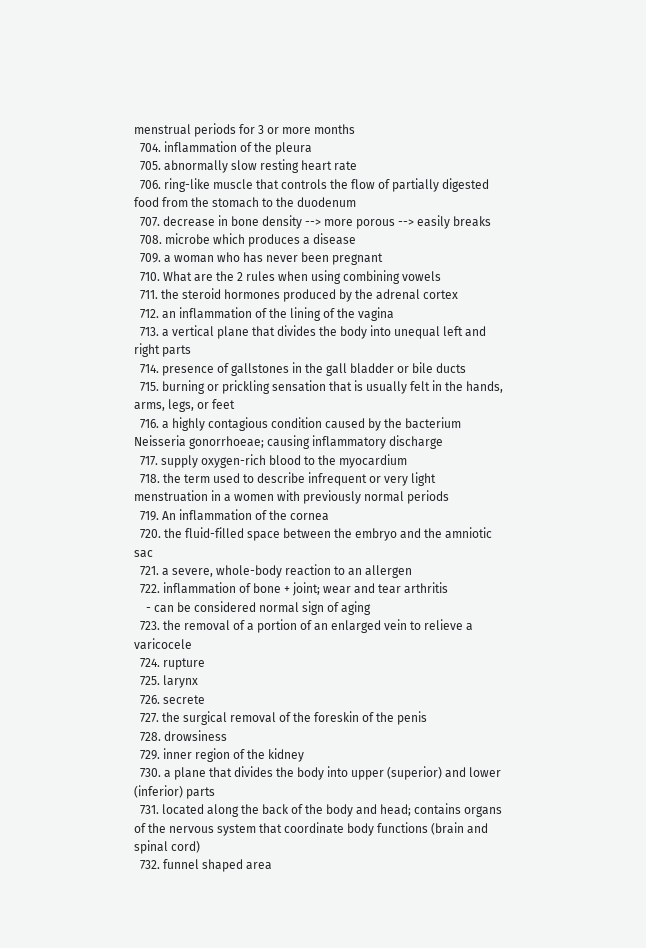menstrual periods for 3 or more months
  704. inflammation of the pleura
  705. abnormally slow resting heart rate
  706. ring-like muscle that controls the flow of partially digested food from the stomach to the duodenum
  707. decrease in bone density --> more porous --> easily breaks
  708. microbe which produces a disease
  709. a woman who has never been pregnant
  710. What are the 2 rules when using combining vowels
  711. the steroid hormones produced by the adrenal cortex
  712. an inflammation of the lining of the vagina
  713. a vertical plane that divides the body into unequal left and right parts
  714. presence of gallstones in the gall bladder or bile ducts
  715. burning or prickling sensation that is usually felt in the hands, arms, legs, or feet
  716. a highly contagious condition caused by the bacterium Neisseria gonorrhoeae; causing inflammatory discharge
  717. supply oxygen-rich blood to the myocardium
  718. the term used to describe infrequent or very light menstruation in a women with previously normal periods
  719. An inflammation of the cornea
  720. the fluid-filled space between the embryo and the amniotic sac
  721. a severe, whole-body reaction to an allergen
  722. inflammation of bone + joint; wear and tear arthritis
    - can be considered normal sign of aging
  723. the removal of a portion of an enlarged vein to relieve a varicocele
  724. rupture
  725. larynx
  726. secrete
  727. the surgical removal of the foreskin of the penis
  728. drowsiness
  729. inner region of the kidney
  730. a plane that divides the body into upper (superior) and lower (inferior) parts
  731. located along the back of the body and head; contains organs of the nervous system that coordinate body functions (brain and spinal cord)
  732. funnel shaped area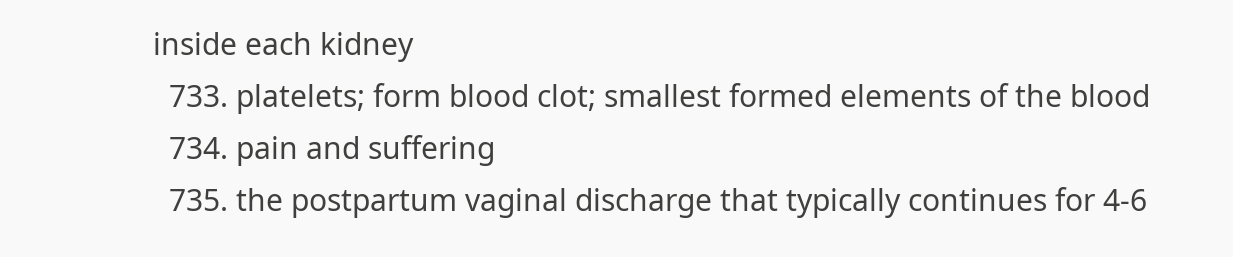inside each kidney
  733. platelets; form blood clot; smallest formed elements of the blood
  734. pain and suffering
  735. the postpartum vaginal discharge that typically continues for 4-6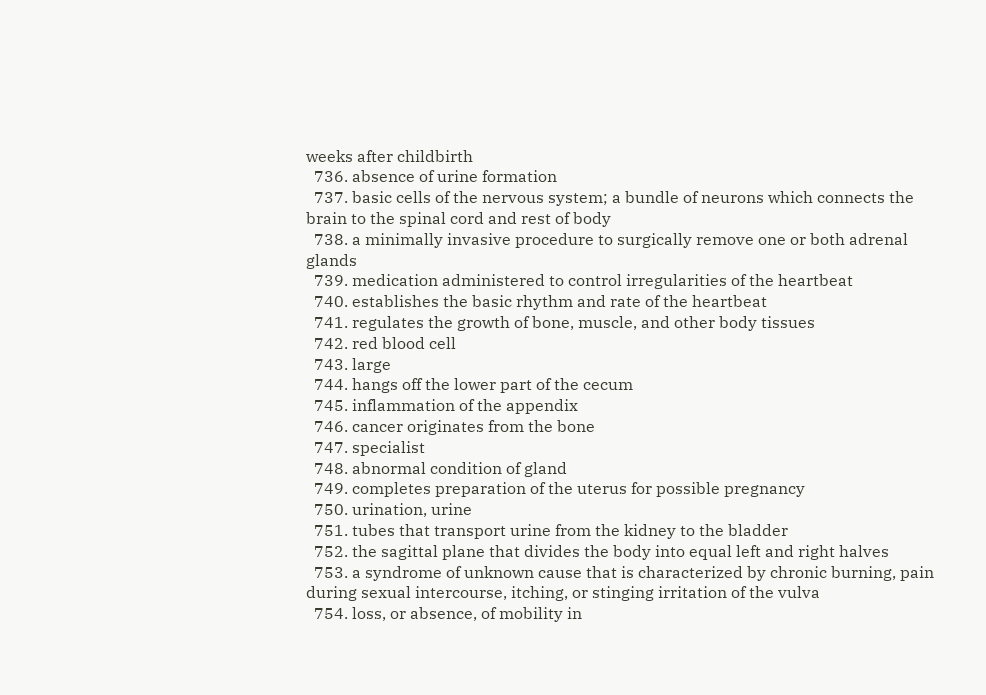weeks after childbirth
  736. absence of urine formation
  737. basic cells of the nervous system; a bundle of neurons which connects the brain to the spinal cord and rest of body
  738. a minimally invasive procedure to surgically remove one or both adrenal glands
  739. medication administered to control irregularities of the heartbeat
  740. establishes the basic rhythm and rate of the heartbeat
  741. regulates the growth of bone, muscle, and other body tissues
  742. red blood cell
  743. large
  744. hangs off the lower part of the cecum
  745. inflammation of the appendix
  746. cancer originates from the bone
  747. specialist
  748. abnormal condition of gland
  749. completes preparation of the uterus for possible pregnancy
  750. urination, urine
  751. tubes that transport urine from the kidney to the bladder
  752. the sagittal plane that divides the body into equal left and right halves
  753. a syndrome of unknown cause that is characterized by chronic burning, pain during sexual intercourse, itching, or stinging irritation of the vulva
  754. loss, or absence, of mobility in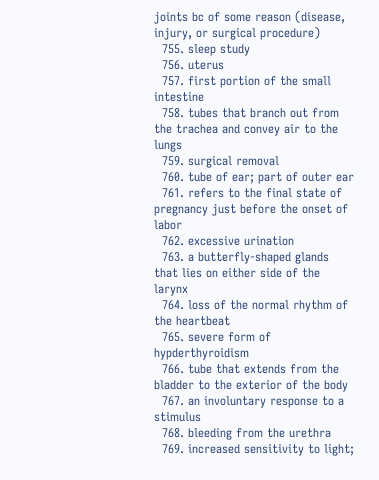joints bc of some reason (disease, injury, or surgical procedure)
  755. sleep study
  756. uterus
  757. first portion of the small intestine
  758. tubes that branch out from the trachea and convey air to the lungs
  759. surgical removal
  760. tube of ear; part of outer ear
  761. refers to the final state of pregnancy just before the onset of labor
  762. excessive urination
  763. a butterfly-shaped glands that lies on either side of the larynx
  764. loss of the normal rhythm of the heartbeat
  765. severe form of hypderthyroidism
  766. tube that extends from the bladder to the exterior of the body
  767. an involuntary response to a stimulus
  768. bleeding from the urethra
  769. increased sensitivity to light;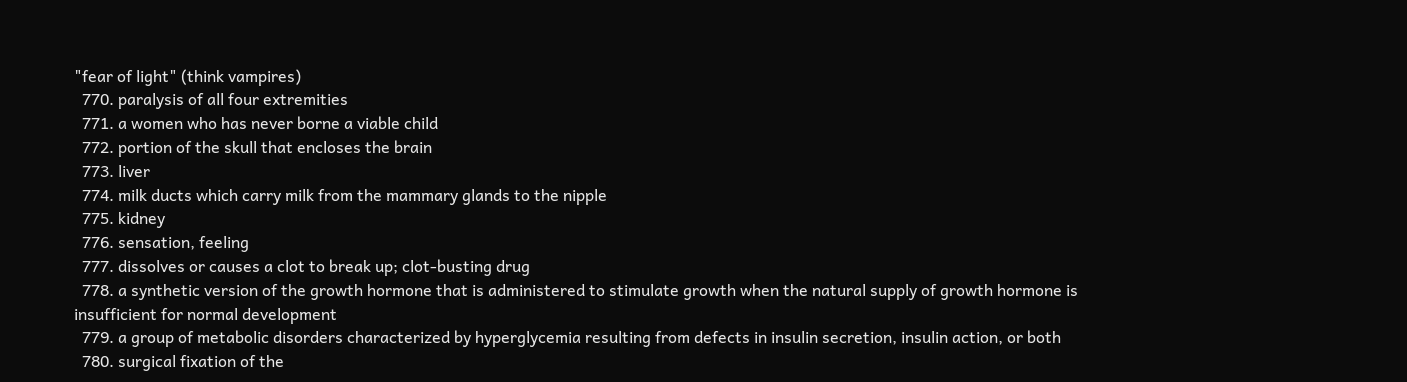"fear of light" (think vampires)
  770. paralysis of all four extremities
  771. a women who has never borne a viable child
  772. portion of the skull that encloses the brain
  773. liver
  774. milk ducts which carry milk from the mammary glands to the nipple
  775. kidney
  776. sensation, feeling
  777. dissolves or causes a clot to break up; clot-busting drug
  778. a synthetic version of the growth hormone that is administered to stimulate growth when the natural supply of growth hormone is insufficient for normal development
  779. a group of metabolic disorders characterized by hyperglycemia resulting from defects in insulin secretion, insulin action, or both
  780. surgical fixation of the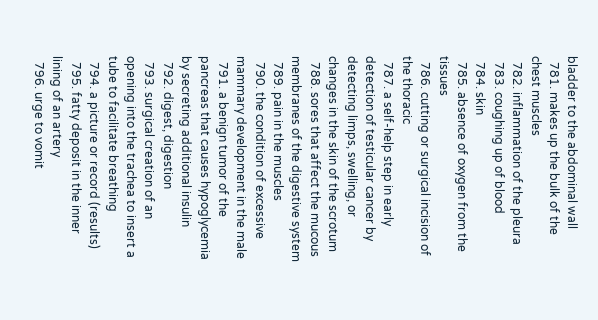bladder to the abdominal wall
  781. makes up the bulk of the chest muscles
  782. inflammation of the pleura
  783. coughing up of blood
  784. skin
  785. absence of oxygen from the tissues
  786. cutting or surgical incision of the thoracic
  787. a self-help step in early detection of testicular cancer by detecting limps, swelling, or changes in the skin of the scrotum
  788. sores that affect the mucous membranes of the digestive system
  789. pain in the muscles
  790. the condition of excessive mammary development in the male
  791. a benign tumor of the pancreas that causes hypoglycemia by secreting additional insulin
  792. digest, digestion
  793. surgical creation of an opening into the trachea to insert a tube to facilitate breathing
  794. a picture or record (results)
  795. fatty deposit in the inner lining of an artery
  796. urge to vomit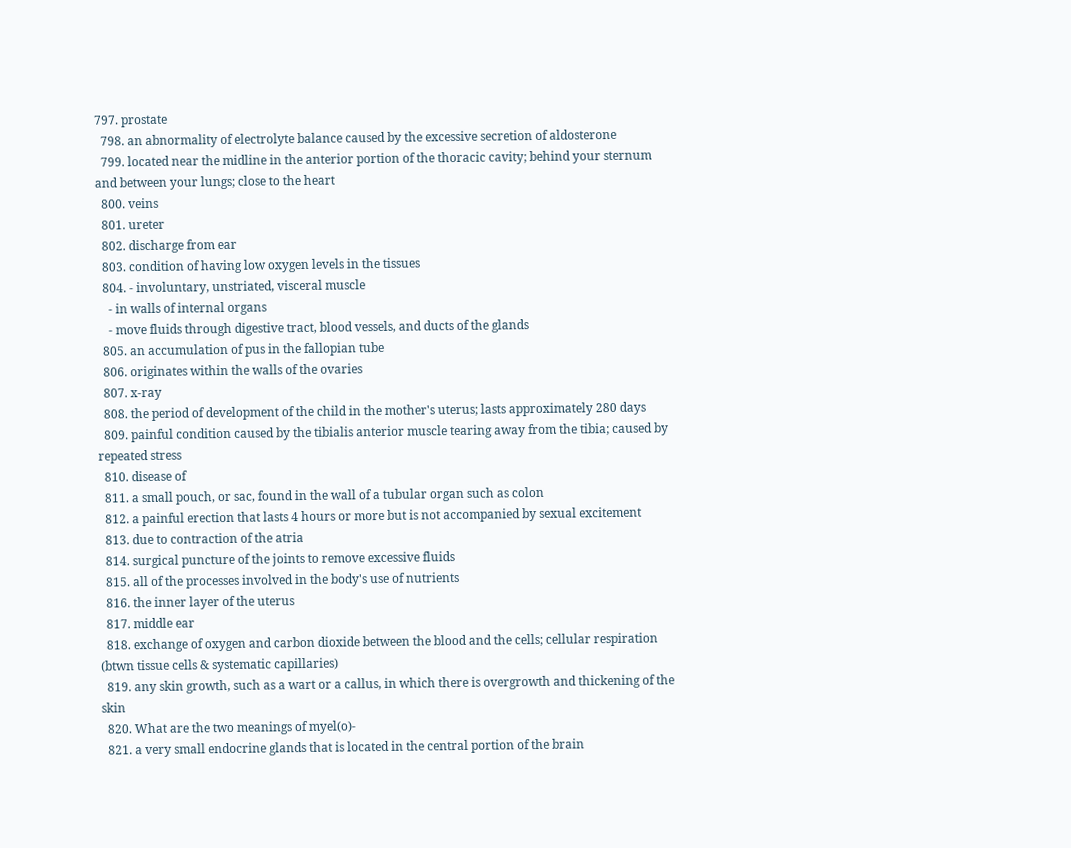797. prostate
  798. an abnormality of electrolyte balance caused by the excessive secretion of aldosterone
  799. located near the midline in the anterior portion of the thoracic cavity; behind your sternum and between your lungs; close to the heart
  800. veins
  801. ureter
  802. discharge from ear
  803. condition of having low oxygen levels in the tissues
  804. - involuntary, unstriated, visceral muscle
    - in walls of internal organs
    - move fluids through digestive tract, blood vessels, and ducts of the glands
  805. an accumulation of pus in the fallopian tube
  806. originates within the walls of the ovaries
  807. x-ray
  808. the period of development of the child in the mother's uterus; lasts approximately 280 days
  809. painful condition caused by the tibialis anterior muscle tearing away from the tibia; caused by repeated stress
  810. disease of
  811. a small pouch, or sac, found in the wall of a tubular organ such as colon
  812. a painful erection that lasts 4 hours or more but is not accompanied by sexual excitement
  813. due to contraction of the atria
  814. surgical puncture of the joints to remove excessive fluids
  815. all of the processes involved in the body's use of nutrients
  816. the inner layer of the uterus
  817. middle ear
  818. exchange of oxygen and carbon dioxide between the blood and the cells; cellular respiration (btwn tissue cells & systematic capillaries)
  819. any skin growth, such as a wart or a callus, in which there is overgrowth and thickening of the skin
  820. What are the two meanings of myel(o)-
  821. a very small endocrine glands that is located in the central portion of the brain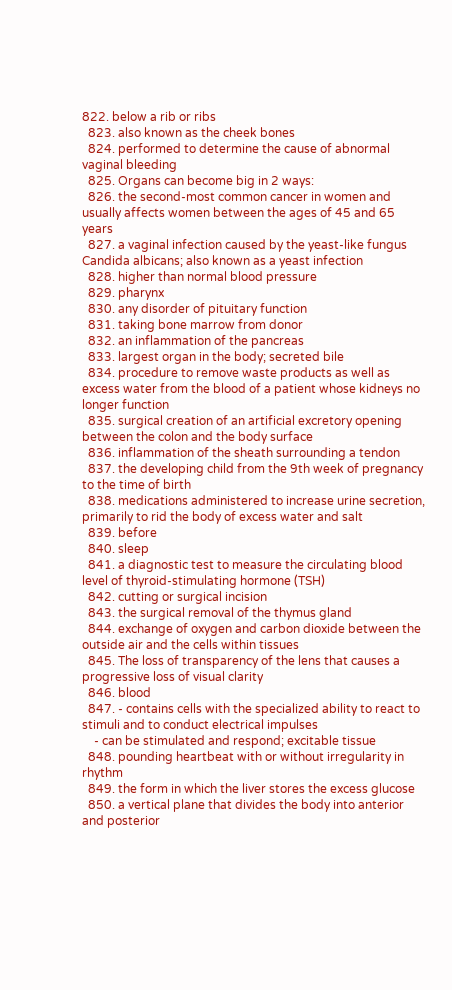822. below a rib or ribs
  823. also known as the cheek bones
  824. performed to determine the cause of abnormal vaginal bleeding
  825. Organs can become big in 2 ways:
  826. the second-most common cancer in women and usually affects women between the ages of 45 and 65 years
  827. a vaginal infection caused by the yeast-like fungus Candida albicans; also known as a yeast infection
  828. higher than normal blood pressure
  829. pharynx
  830. any disorder of pituitary function
  831. taking bone marrow from donor
  832. an inflammation of the pancreas
  833. largest organ in the body; secreted bile
  834. procedure to remove waste products as well as excess water from the blood of a patient whose kidneys no longer function
  835. surgical creation of an artificial excretory opening between the colon and the body surface
  836. inflammation of the sheath surrounding a tendon
  837. the developing child from the 9th week of pregnancy to the time of birth
  838. medications administered to increase urine secretion, primarily to rid the body of excess water and salt
  839. before
  840. sleep
  841. a diagnostic test to measure the circulating blood level of thyroid-stimulating hormone (TSH)
  842. cutting or surgical incision
  843. the surgical removal of the thymus gland
  844. exchange of oxygen and carbon dioxide between the outside air and the cells within tissues
  845. The loss of transparency of the lens that causes a progressive loss of visual clarity
  846. blood
  847. - contains cells with the specialized ability to react to stimuli and to conduct electrical impulses
    - can be stimulated and respond; excitable tissue
  848. pounding heartbeat with or without irregularity in rhythm
  849. the form in which the liver stores the excess glucose
  850. a vertical plane that divides the body into anterior and posterior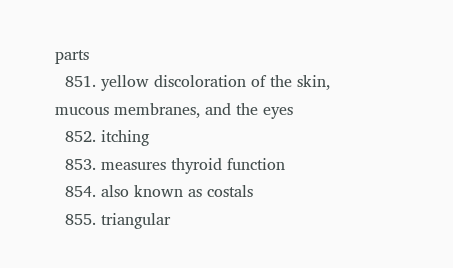parts
  851. yellow discoloration of the skin, mucous membranes, and the eyes
  852. itching
  853. measures thyroid function
  854. also known as costals
  855. triangular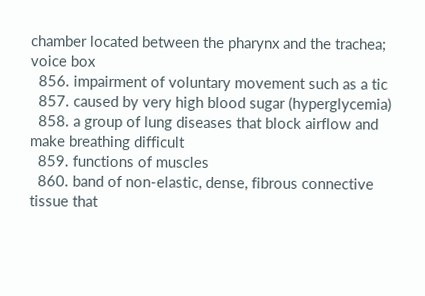chamber located between the pharynx and the trachea; voice box
  856. impairment of voluntary movement such as a tic
  857. caused by very high blood sugar (hyperglycemia)
  858. a group of lung diseases that block airflow and make breathing difficult
  859. functions of muscles
  860. band of non-elastic, dense, fibrous connective tissue that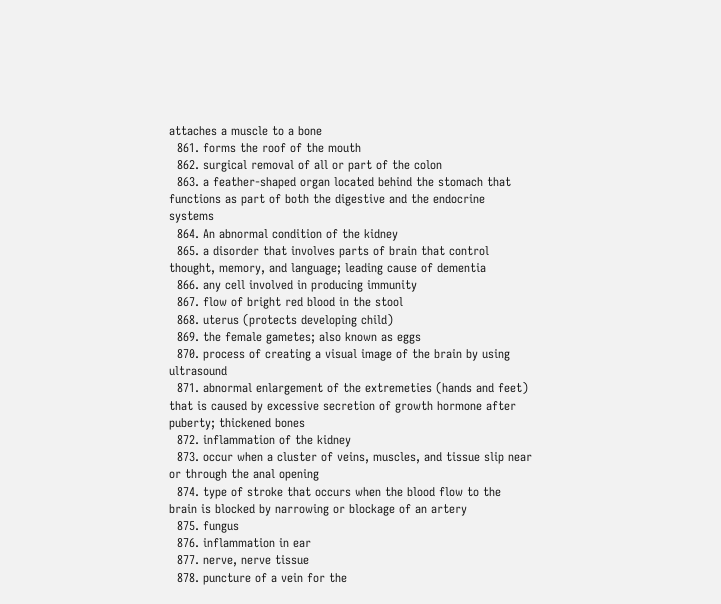attaches a muscle to a bone
  861. forms the roof of the mouth
  862. surgical removal of all or part of the colon
  863. a feather-shaped organ located behind the stomach that functions as part of both the digestive and the endocrine systems
  864. An abnormal condition of the kidney
  865. a disorder that involves parts of brain that control thought, memory, and language; leading cause of dementia
  866. any cell involved in producing immunity
  867. flow of bright red blood in the stool
  868. uterus (protects developing child)
  869. the female gametes; also known as eggs
  870. process of creating a visual image of the brain by using ultrasound
  871. abnormal enlargement of the extremeties (hands and feet) that is caused by excessive secretion of growth hormone after puberty; thickened bones
  872. inflammation of the kidney
  873. occur when a cluster of veins, muscles, and tissue slip near or through the anal opening
  874. type of stroke that occurs when the blood flow to the brain is blocked by narrowing or blockage of an artery
  875. fungus
  876. inflammation in ear
  877. nerve, nerve tissue
  878. puncture of a vein for the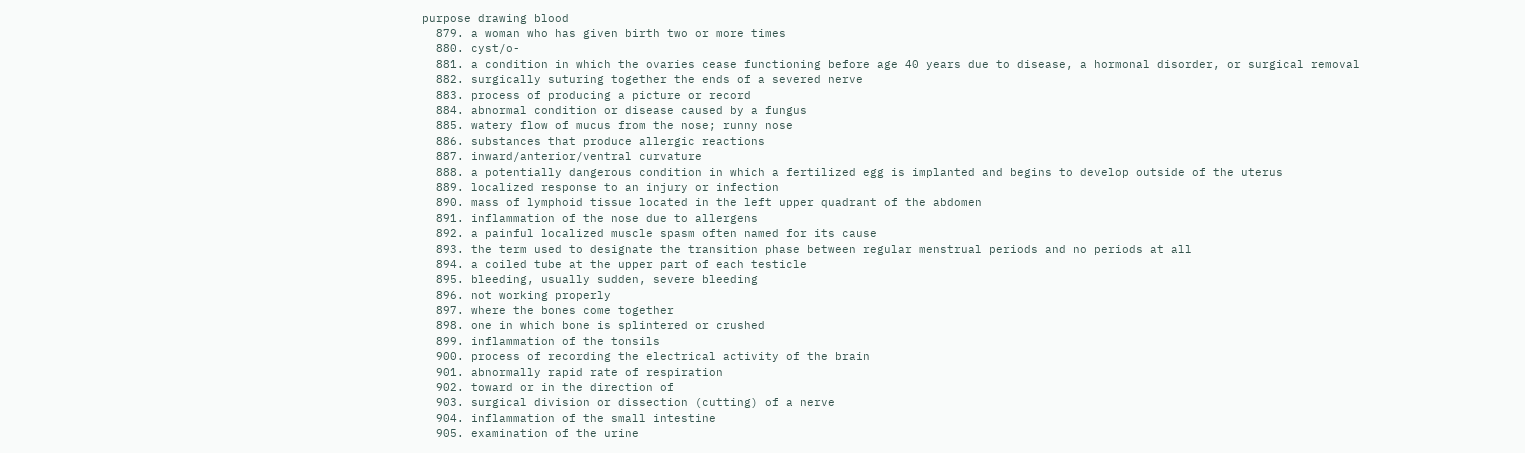purpose drawing blood
  879. a woman who has given birth two or more times
  880. cyst/o-
  881. a condition in which the ovaries cease functioning before age 40 years due to disease, a hormonal disorder, or surgical removal
  882. surgically suturing together the ends of a severed nerve
  883. process of producing a picture or record
  884. abnormal condition or disease caused by a fungus
  885. watery flow of mucus from the nose; runny nose
  886. substances that produce allergic reactions
  887. inward/anterior/ventral curvature
  888. a potentially dangerous condition in which a fertilized egg is implanted and begins to develop outside of the uterus
  889. localized response to an injury or infection
  890. mass of lymphoid tissue located in the left upper quadrant of the abdomen
  891. inflammation of the nose due to allergens
  892. a painful localized muscle spasm often named for its cause
  893. the term used to designate the transition phase between regular menstrual periods and no periods at all
  894. a coiled tube at the upper part of each testicle
  895. bleeding, usually sudden, severe bleeding
  896. not working properly
  897. where the bones come together
  898. one in which bone is splintered or crushed
  899. inflammation of the tonsils
  900. process of recording the electrical activity of the brain
  901. abnormally rapid rate of respiration
  902. toward or in the direction of
  903. surgical division or dissection (cutting) of a nerve
  904. inflammation of the small intestine
  905. examination of the urine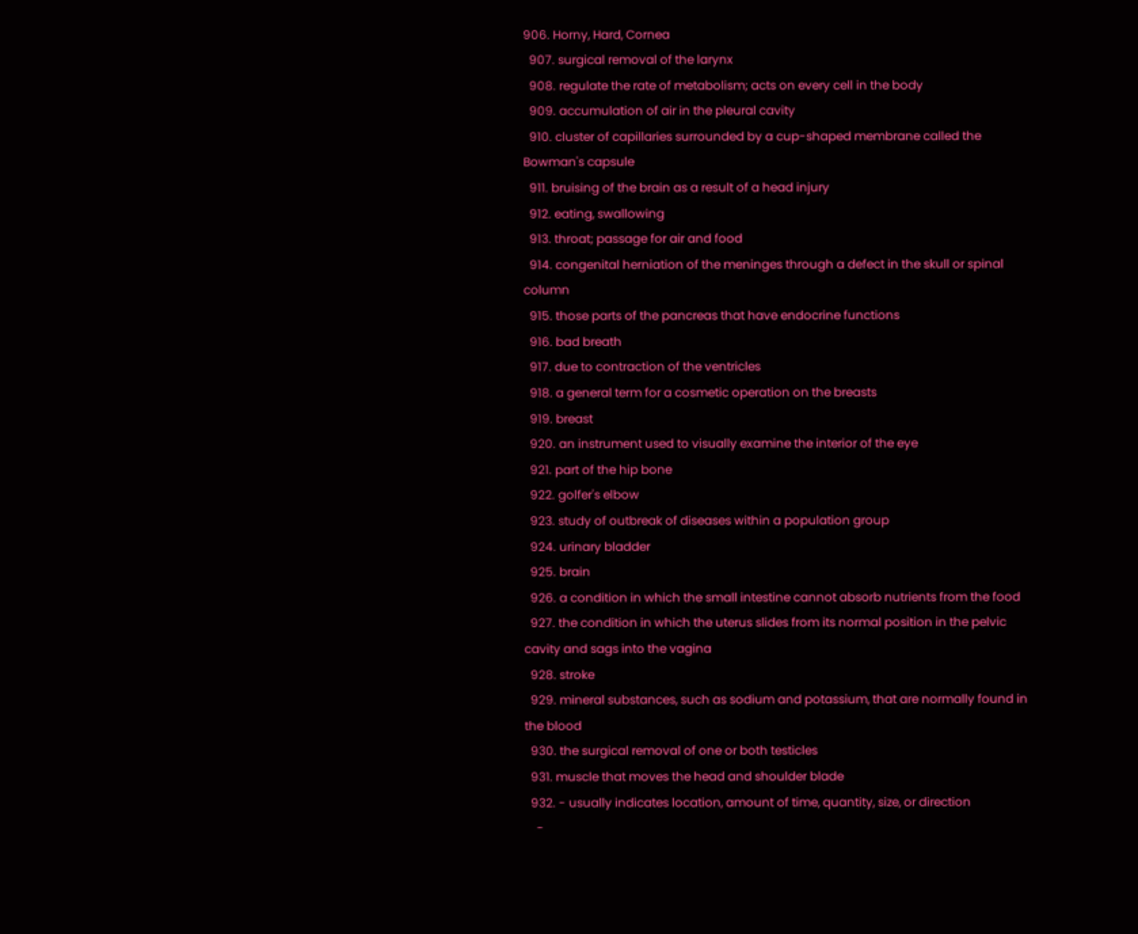906. Horny, Hard, Cornea
  907. surgical removal of the larynx
  908. regulate the rate of metabolism; acts on every cell in the body
  909. accumulation of air in the pleural cavity
  910. cluster of capillaries surrounded by a cup-shaped membrane called the Bowman's capsule
  911. bruising of the brain as a result of a head injury
  912. eating, swallowing
  913. throat; passage for air and food
  914. congenital herniation of the meninges through a defect in the skull or spinal column
  915. those parts of the pancreas that have endocrine functions
  916. bad breath
  917. due to contraction of the ventricles
  918. a general term for a cosmetic operation on the breasts
  919. breast
  920. an instrument used to visually examine the interior of the eye
  921. part of the hip bone
  922. golfer's elbow
  923. study of outbreak of diseases within a population group
  924. urinary bladder
  925. brain
  926. a condition in which the small intestine cannot absorb nutrients from the food
  927. the condition in which the uterus slides from its normal position in the pelvic cavity and sags into the vagina
  928. stroke
  929. mineral substances, such as sodium and potassium, that are normally found in the blood
  930. the surgical removal of one or both testicles
  931. muscle that moves the head and shoulder blade
  932. - usually indicates location, amount of time, quantity, size, or direction
    -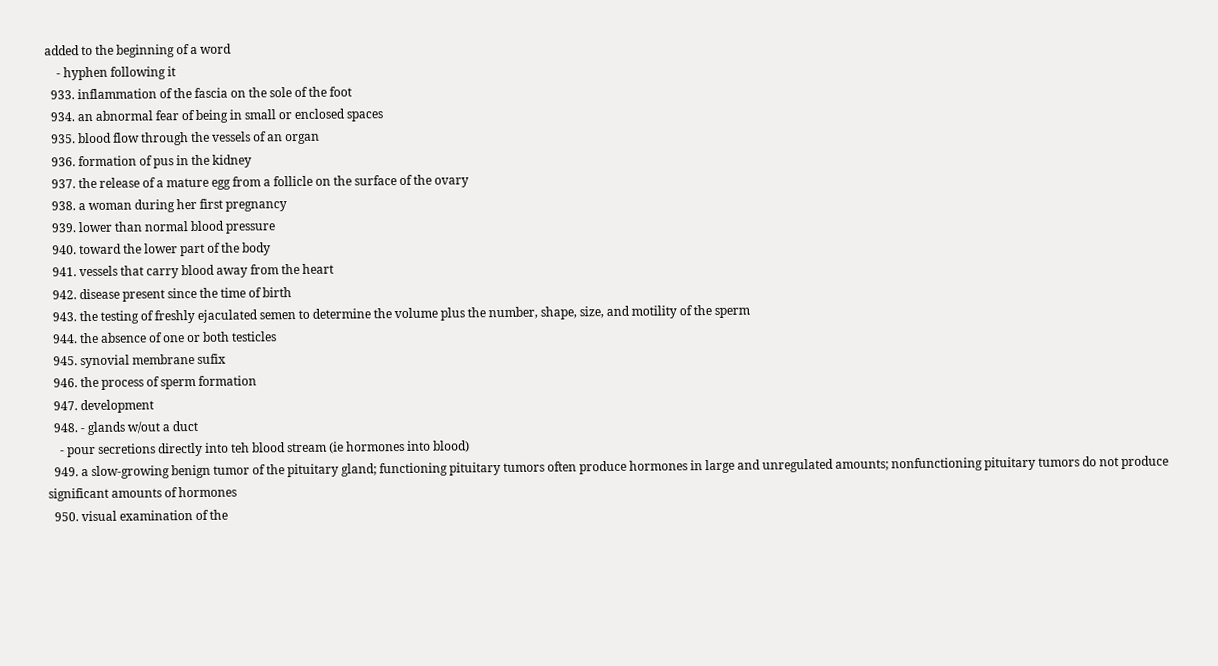added to the beginning of a word
    - hyphen following it
  933. inflammation of the fascia on the sole of the foot
  934. an abnormal fear of being in small or enclosed spaces
  935. blood flow through the vessels of an organ
  936. formation of pus in the kidney
  937. the release of a mature egg from a follicle on the surface of the ovary
  938. a woman during her first pregnancy
  939. lower than normal blood pressure
  940. toward the lower part of the body
  941. vessels that carry blood away from the heart
  942. disease present since the time of birth
  943. the testing of freshly ejaculated semen to determine the volume plus the number, shape, size, and motility of the sperm
  944. the absence of one or both testicles
  945. synovial membrane sufix
  946. the process of sperm formation
  947. development
  948. - glands w/out a duct
    - pour secretions directly into teh blood stream (ie hormones into blood)
  949. a slow-growing benign tumor of the pituitary gland; functioning pituitary tumors often produce hormones in large and unregulated amounts; nonfunctioning pituitary tumors do not produce significant amounts of hormones
  950. visual examination of the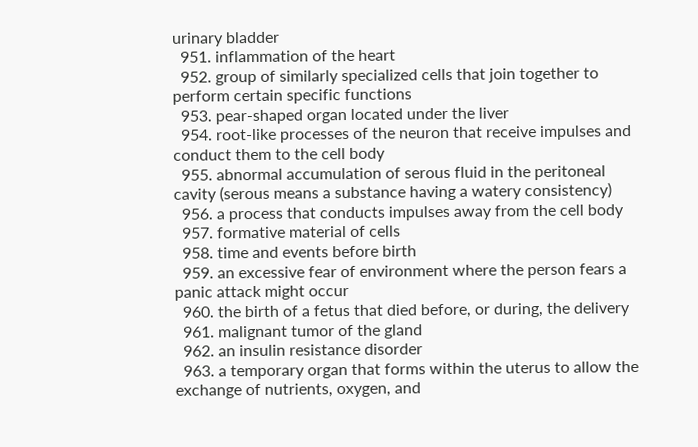urinary bladder
  951. inflammation of the heart
  952. group of similarly specialized cells that join together to perform certain specific functions
  953. pear-shaped organ located under the liver
  954. root-like processes of the neuron that receive impulses and conduct them to the cell body
  955. abnormal accumulation of serous fluid in the peritoneal cavity (serous means a substance having a watery consistency)
  956. a process that conducts impulses away from the cell body
  957. formative material of cells
  958. time and events before birth
  959. an excessive fear of environment where the person fears a panic attack might occur
  960. the birth of a fetus that died before, or during, the delivery
  961. malignant tumor of the gland
  962. an insulin resistance disorder
  963. a temporary organ that forms within the uterus to allow the exchange of nutrients, oxygen, and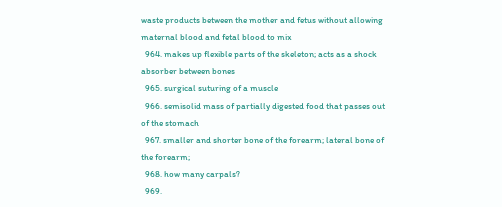waste products between the mother and fetus without allowing maternal blood and fetal blood to mix
  964. makes up flexible parts of the skeleton; acts as a shock absorber between bones
  965. surgical suturing of a muscle
  966. semisolid mass of partially digested food that passes out of the stomach
  967. smaller and shorter bone of the forearm; lateral bone of the forearm;
  968. how many carpals?
  969.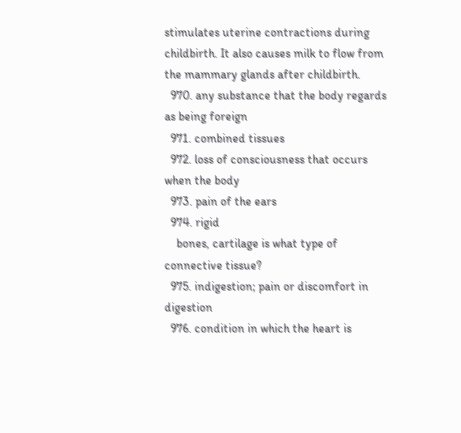stimulates uterine contractions during childbirth. It also causes milk to flow from the mammary glands after childbirth.
  970. any substance that the body regards as being foreign
  971. combined tissues
  972. loss of consciousness that occurs when the body
  973. pain of the ears
  974. rigid
    bones, cartilage is what type of connective tissue?
  975. indigestion; pain or discomfort in digestion
  976. condition in which the heart is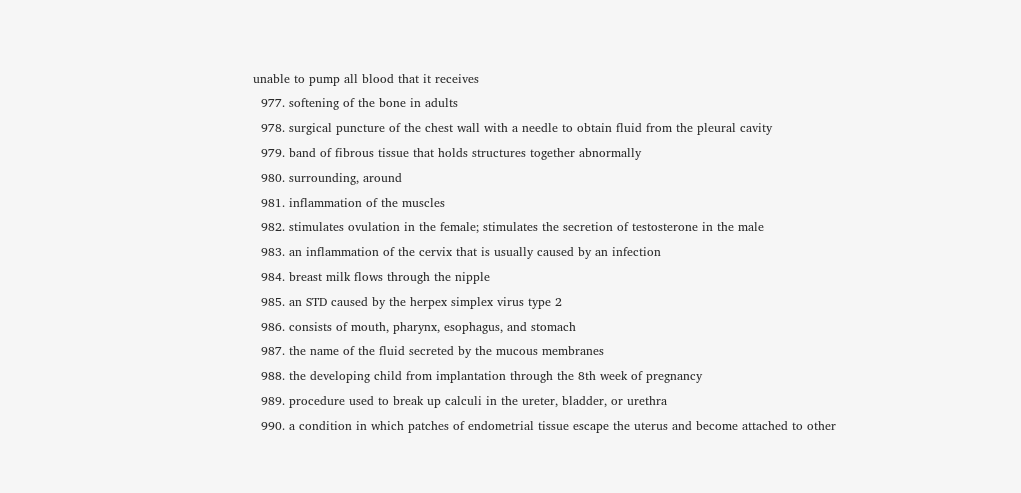unable to pump all blood that it receives
  977. softening of the bone in adults
  978. surgical puncture of the chest wall with a needle to obtain fluid from the pleural cavity
  979. band of fibrous tissue that holds structures together abnormally
  980. surrounding, around
  981. inflammation of the muscles
  982. stimulates ovulation in the female; stimulates the secretion of testosterone in the male
  983. an inflammation of the cervix that is usually caused by an infection
  984. breast milk flows through the nipple
  985. an STD caused by the herpex simplex virus type 2
  986. consists of mouth, pharynx, esophagus, and stomach
  987. the name of the fluid secreted by the mucous membranes
  988. the developing child from implantation through the 8th week of pregnancy
  989. procedure used to break up calculi in the ureter, bladder, or urethra
  990. a condition in which patches of endometrial tissue escape the uterus and become attached to other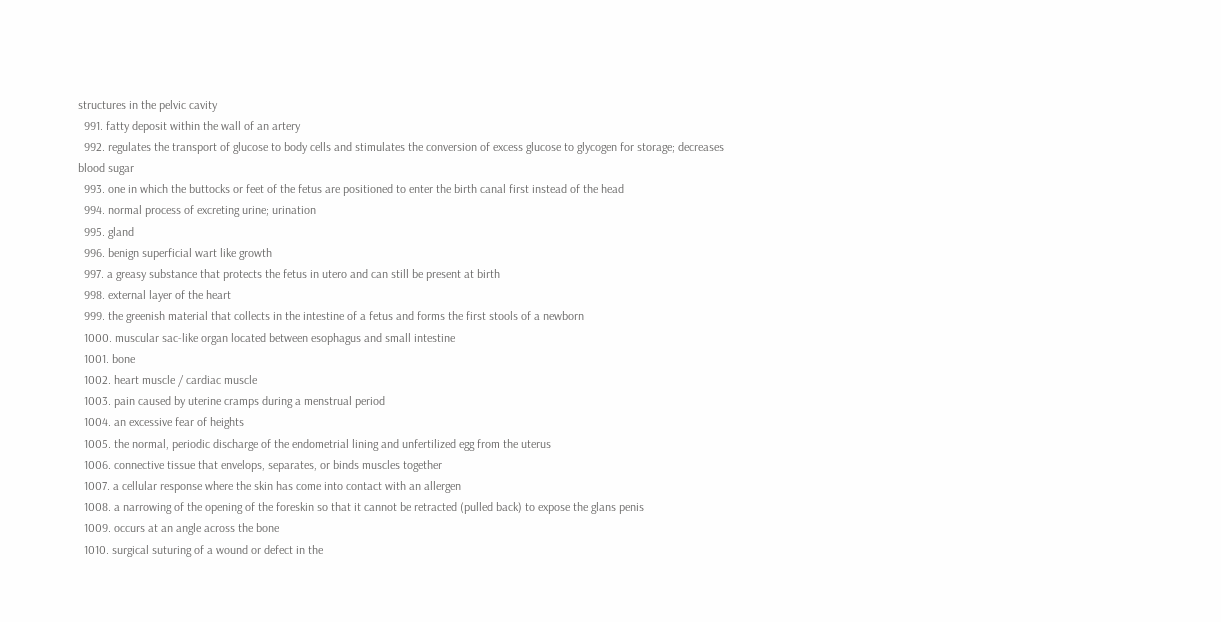structures in the pelvic cavity
  991. fatty deposit within the wall of an artery
  992. regulates the transport of glucose to body cells and stimulates the conversion of excess glucose to glycogen for storage; decreases blood sugar
  993. one in which the buttocks or feet of the fetus are positioned to enter the birth canal first instead of the head
  994. normal process of excreting urine; urination
  995. gland
  996. benign superficial wart like growth
  997. a greasy substance that protects the fetus in utero and can still be present at birth
  998. external layer of the heart
  999. the greenish material that collects in the intestine of a fetus and forms the first stools of a newborn
  1000. muscular sac-like organ located between esophagus and small intestine
  1001. bone
  1002. heart muscle / cardiac muscle
  1003. pain caused by uterine cramps during a menstrual period
  1004. an excessive fear of heights
  1005. the normal, periodic discharge of the endometrial lining and unfertilized egg from the uterus
  1006. connective tissue that envelops, separates, or binds muscles together
  1007. a cellular response where the skin has come into contact with an allergen
  1008. a narrowing of the opening of the foreskin so that it cannot be retracted (pulled back) to expose the glans penis
  1009. occurs at an angle across the bone
  1010. surgical suturing of a wound or defect in the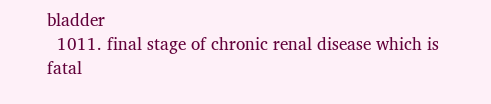bladder
  1011. final stage of chronic renal disease which is fatal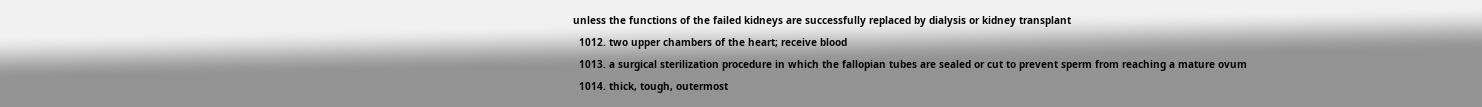unless the functions of the failed kidneys are successfully replaced by dialysis or kidney transplant
  1012. two upper chambers of the heart; receive blood
  1013. a surgical sterilization procedure in which the fallopian tubes are sealed or cut to prevent sperm from reaching a mature ovum
  1014. thick, tough, outermost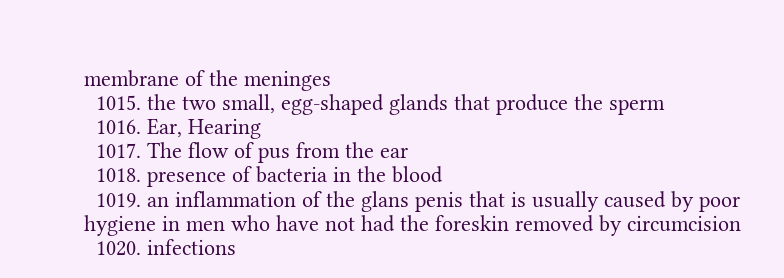membrane of the meninges
  1015. the two small, egg-shaped glands that produce the sperm
  1016. Ear, Hearing
  1017. The flow of pus from the ear
  1018. presence of bacteria in the blood
  1019. an inflammation of the glans penis that is usually caused by poor hygiene in men who have not had the foreskin removed by circumcision
  1020. infections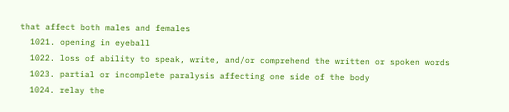that affect both males and females
  1021. opening in eyeball
  1022. loss of ability to speak, write, and/or comprehend the written or spoken words
  1023. partial or incomplete paralysis affecting one side of the body
  1024. relay the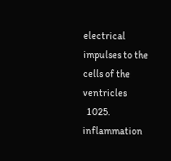electrical impulses to the cells of the ventricles
  1025. inflammation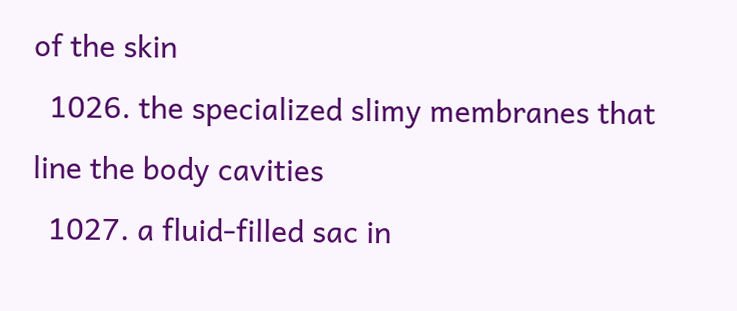of the skin
  1026. the specialized slimy membranes that line the body cavities
  1027. a fluid-filled sac in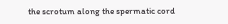the scrotum along the spermatic cord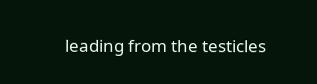leading from the testicles